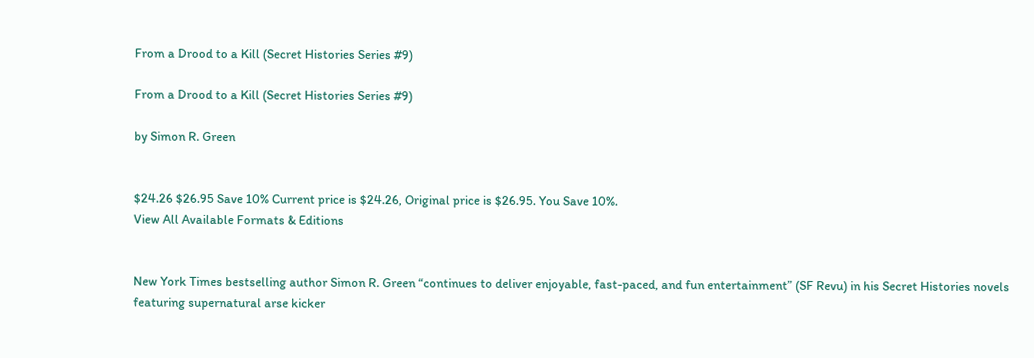From a Drood to a Kill (Secret Histories Series #9)

From a Drood to a Kill (Secret Histories Series #9)

by Simon R. Green


$24.26 $26.95 Save 10% Current price is $24.26, Original price is $26.95. You Save 10%.
View All Available Formats & Editions


New York Times bestselling author Simon R. Green “continues to deliver enjoyable, fast-paced, and fun entertainment” (SF Revu) in his Secret Histories novels featuring supernatural arse kicker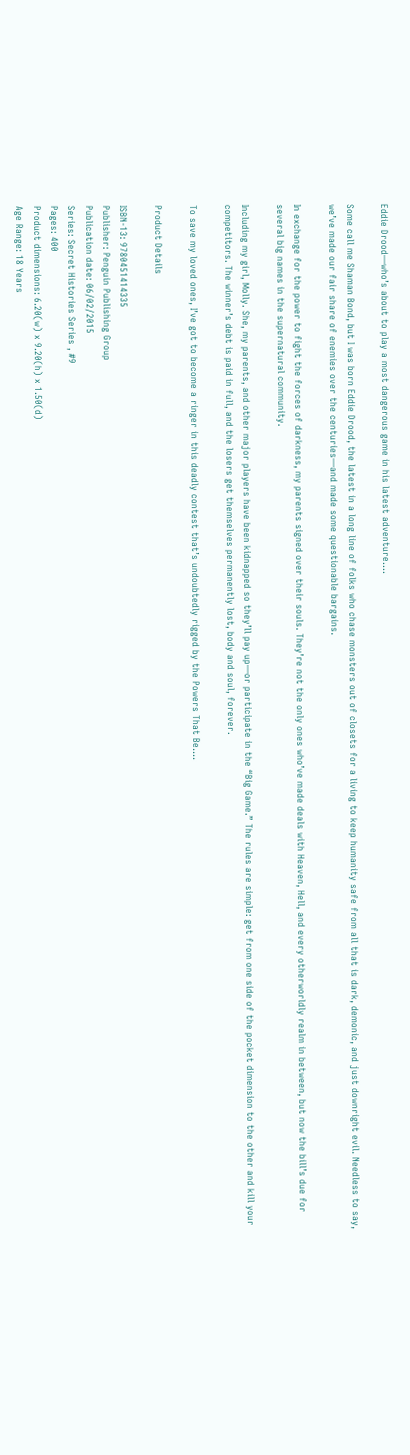Eddie Drood—who’s about to play a most dangerous game in his latest adventure....

Some call me Shaman Bond, but I was born Eddie Drood, the latest in a long line of folks who chase monsters out of closets for a living to keep humanity safe from all that is dark, demonic, and just downright evil. Needless to say, we’ve made our fair share of enemies over the centuries—and made some questionable bargains.

In exchange for the power to fight the forces of darkness, my parents signed over their souls. They’re not the only ones who’ve made deals with Heaven, Hell, and every otherworldly realm in between, but now the bill’s due for several big names in the supernatural community.

Including my girl, Molly. She, my parents, and other major players have been kidnapped so they’ll pay up—or participate in the “Big Game.” The rules are simple: get from one side of the pocket dimension to the other and kill your competitors. The winner’s debt is paid in full, and the losers get themselves permanently lost, body and soul, forever.

To save my loved ones, I’ve got to become a ringer in this deadly contest that’s undoubtedly rigged by the Powers That Be....

Product Details

ISBN-13: 9780451414335
Publisher: Penguin Publishing Group
Publication date: 06/02/2015
Series: Secret Histories Series , #9
Pages: 400
Product dimensions: 6.20(w) x 9.20(h) x 1.50(d)
Age Range: 18 Years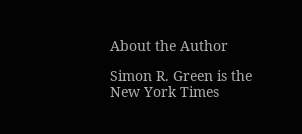About the Author

Simon R. Green is the New York Times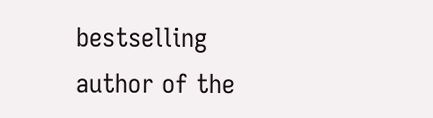bestselling author of the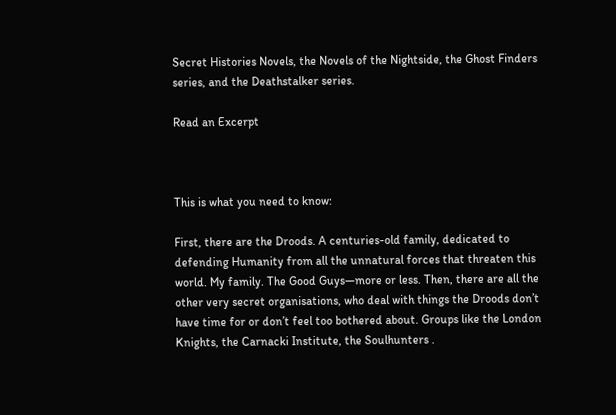Secret Histories Novels, the Novels of the Nightside, the Ghost Finders series, and the Deathstalker series.

Read an Excerpt



This is what you need to know:

First, there are the Droods. A centuries-old family, dedicated to defending Humanity from all the unnatural forces that threaten this world. My family. The Good Guys—more or less. Then, there are all the other very secret organisations, who deal with things the Droods don’t have time for or don’t feel too bothered about. Groups like the London Knights, the Carnacki Institute, the Soulhunters .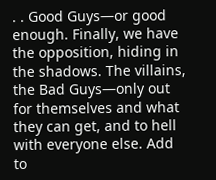. . Good Guys—or good enough. Finally, we have the opposition, hiding in the shadows. The villains, the Bad Guys—only out for themselves and what they can get, and to hell with everyone else. Add to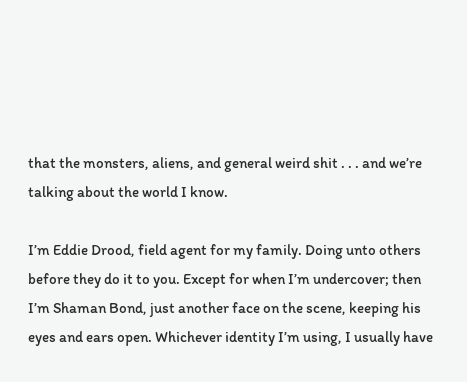that the monsters, aliens, and general weird shit . . . and we’re talking about the world I know.

I’m Eddie Drood, field agent for my family. Doing unto others before they do it to you. Except for when I’m undercover; then I’m Shaman Bond, just another face on the scene, keeping his eyes and ears open. Whichever identity I’m using, I usually have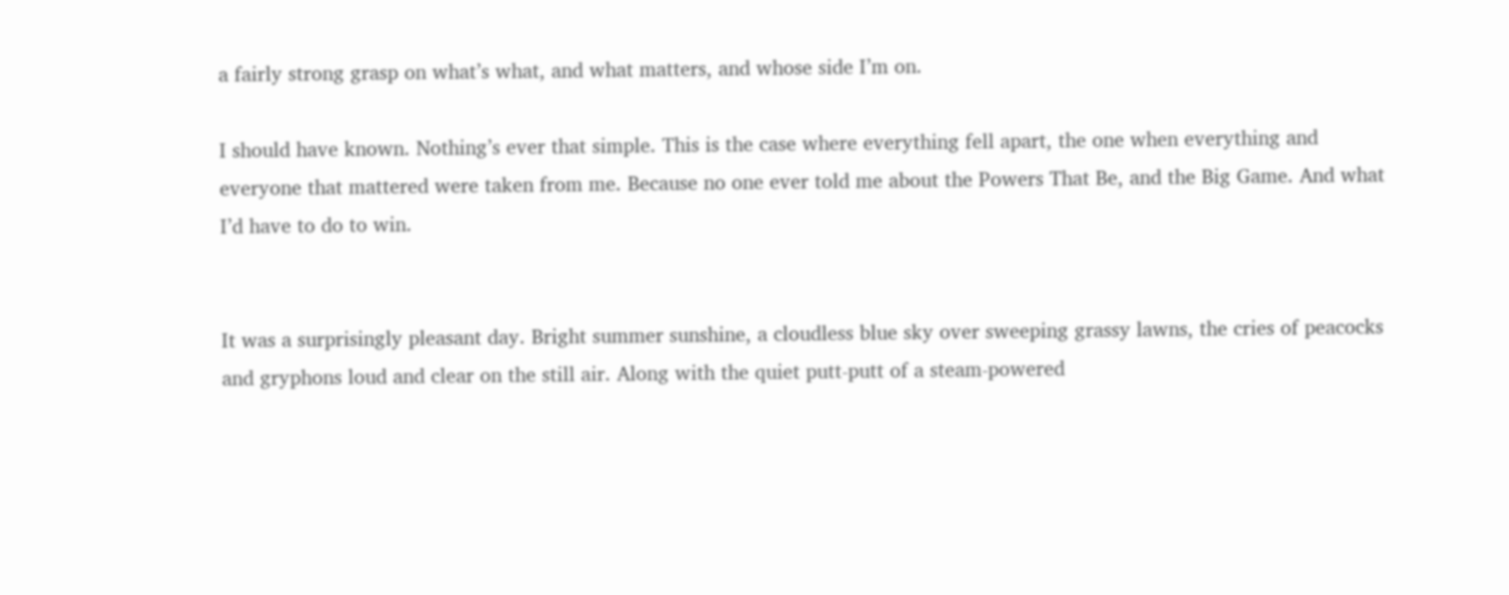a fairly strong grasp on what’s what, and what matters, and whose side I’m on.

I should have known. Nothing’s ever that simple. This is the case where everything fell apart, the one when everything and everyone that mattered were taken from me. Because no one ever told me about the Powers That Be, and the Big Game. And what I’d have to do to win.


It was a surprisingly pleasant day. Bright summer sunshine, a cloudless blue sky over sweeping grassy lawns, the cries of peacocks and gryphons loud and clear on the still air. Along with the quiet putt-putt of a steam-powered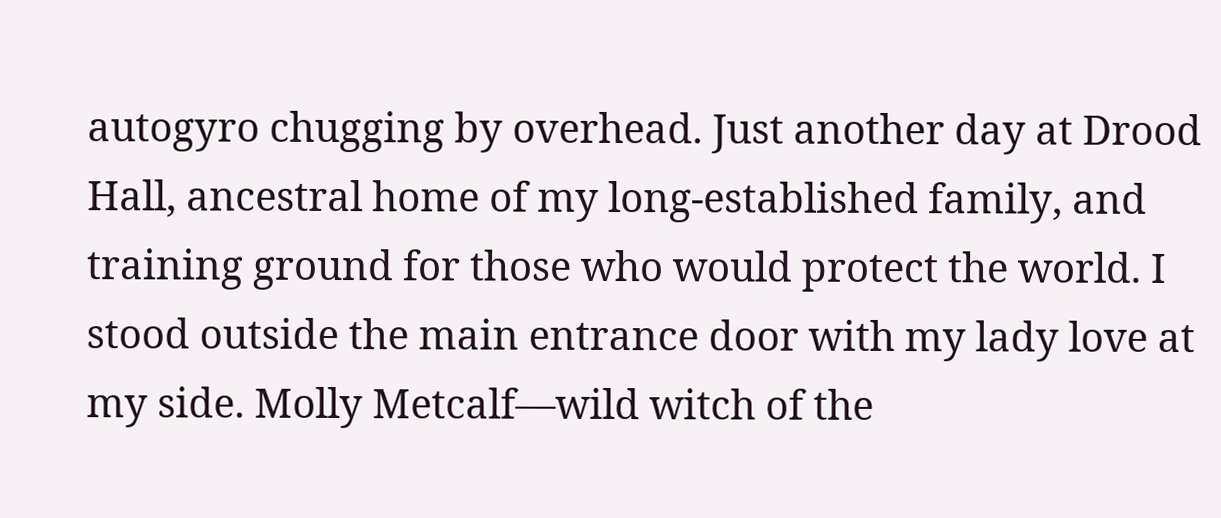autogyro chugging by overhead. Just another day at Drood Hall, ancestral home of my long-established family, and training ground for those who would protect the world. I stood outside the main entrance door with my lady love at my side. Molly Metcalf—wild witch of the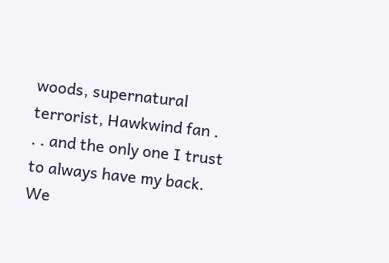woods, supernatural terrorist, Hawkwind fan . . . and the only one I trust to always have my back. We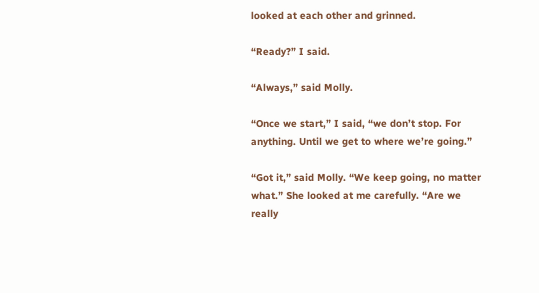looked at each other and grinned.

“Ready?” I said.

“Always,” said Molly.

“Once we start,” I said, “we don’t stop. For anything. Until we get to where we’re going.”

“Got it,” said Molly. “We keep going, no matter what.” She looked at me carefully. “Are we really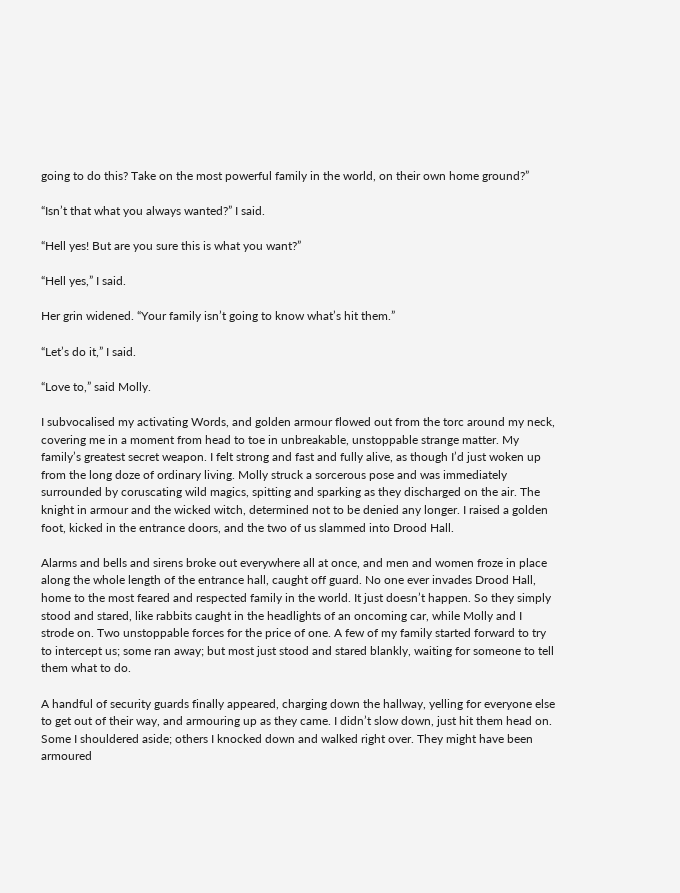going to do this? Take on the most powerful family in the world, on their own home ground?”

“Isn’t that what you always wanted?” I said.

“Hell yes! But are you sure this is what you want?”

“Hell yes,” I said.

Her grin widened. “Your family isn’t going to know what’s hit them.”

“Let’s do it,” I said.

“Love to,” said Molly.

I subvocalised my activating Words, and golden armour flowed out from the torc around my neck, covering me in a moment from head to toe in unbreakable, unstoppable strange matter. My family’s greatest secret weapon. I felt strong and fast and fully alive, as though I’d just woken up from the long doze of ordinary living. Molly struck a sorcerous pose and was immediately surrounded by coruscating wild magics, spitting and sparking as they discharged on the air. The knight in armour and the wicked witch, determined not to be denied any longer. I raised a golden foot, kicked in the entrance doors, and the two of us slammed into Drood Hall.

Alarms and bells and sirens broke out everywhere all at once, and men and women froze in place along the whole length of the entrance hall, caught off guard. No one ever invades Drood Hall, home to the most feared and respected family in the world. It just doesn’t happen. So they simply stood and stared, like rabbits caught in the headlights of an oncoming car, while Molly and I strode on. Two unstoppable forces for the price of one. A few of my family started forward to try to intercept us; some ran away; but most just stood and stared blankly, waiting for someone to tell them what to do.

A handful of security guards finally appeared, charging down the hallway, yelling for everyone else to get out of their way, and armouring up as they came. I didn’t slow down, just hit them head on. Some I shouldered aside; others I knocked down and walked right over. They might have been armoured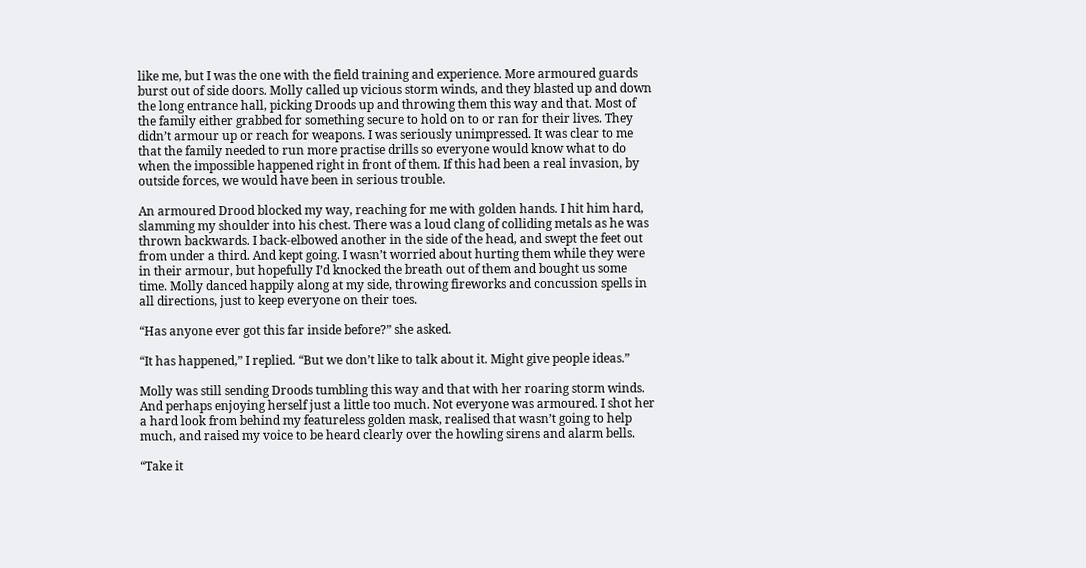like me, but I was the one with the field training and experience. More armoured guards burst out of side doors. Molly called up vicious storm winds, and they blasted up and down the long entrance hall, picking Droods up and throwing them this way and that. Most of the family either grabbed for something secure to hold on to or ran for their lives. They didn’t armour up or reach for weapons. I was seriously unimpressed. It was clear to me that the family needed to run more practise drills so everyone would know what to do when the impossible happened right in front of them. If this had been a real invasion, by outside forces, we would have been in serious trouble.

An armoured Drood blocked my way, reaching for me with golden hands. I hit him hard, slamming my shoulder into his chest. There was a loud clang of colliding metals as he was thrown backwards. I back-elbowed another in the side of the head, and swept the feet out from under a third. And kept going. I wasn’t worried about hurting them while they were in their armour, but hopefully I’d knocked the breath out of them and bought us some time. Molly danced happily along at my side, throwing fireworks and concussion spells in all directions, just to keep everyone on their toes.

“Has anyone ever got this far inside before?” she asked.

“It has happened,” I replied. “But we don’t like to talk about it. Might give people ideas.”

Molly was still sending Droods tumbling this way and that with her roaring storm winds. And perhaps enjoying herself just a little too much. Not everyone was armoured. I shot her a hard look from behind my featureless golden mask, realised that wasn’t going to help much, and raised my voice to be heard clearly over the howling sirens and alarm bells.

“Take it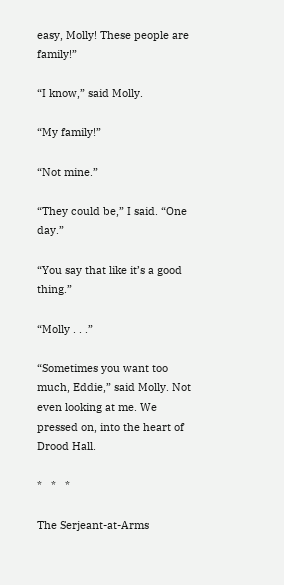easy, Molly! These people are family!”

“I know,” said Molly.

“My family!”

“Not mine.”

“They could be,” I said. “One day.”

“You say that like it’s a good thing.”

“Molly . . .”

“Sometimes you want too much, Eddie,” said Molly. Not even looking at me. We pressed on, into the heart of Drood Hall.

*   *   *

The Serjeant-at-Arms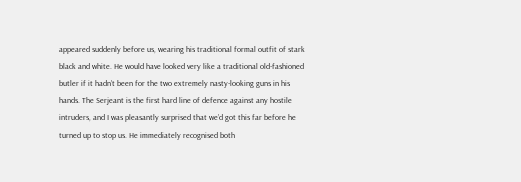appeared suddenly before us, wearing his traditional formal outfit of stark black and white. He would have looked very like a traditional old-fashioned butler if it hadn’t been for the two extremely nasty-looking guns in his hands. The Serjeant is the first hard line of defence against any hostile intruders, and I was pleasantly surprised that we’d got this far before he turned up to stop us. He immediately recognised both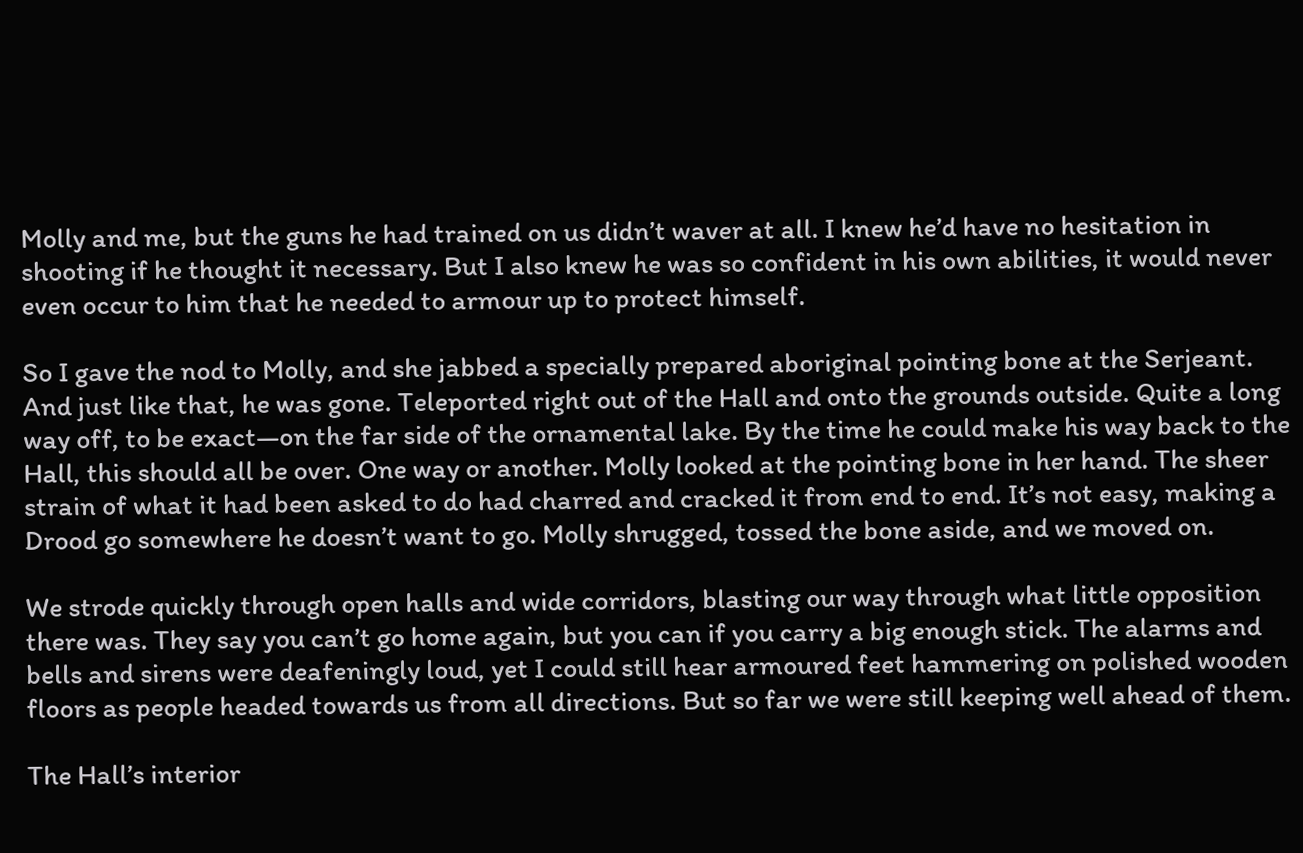Molly and me, but the guns he had trained on us didn’t waver at all. I knew he’d have no hesitation in shooting if he thought it necessary. But I also knew he was so confident in his own abilities, it would never even occur to him that he needed to armour up to protect himself.

So I gave the nod to Molly, and she jabbed a specially prepared aboriginal pointing bone at the Serjeant. And just like that, he was gone. Teleported right out of the Hall and onto the grounds outside. Quite a long way off, to be exact—on the far side of the ornamental lake. By the time he could make his way back to the Hall, this should all be over. One way or another. Molly looked at the pointing bone in her hand. The sheer strain of what it had been asked to do had charred and cracked it from end to end. It’s not easy, making a Drood go somewhere he doesn’t want to go. Molly shrugged, tossed the bone aside, and we moved on.

We strode quickly through open halls and wide corridors, blasting our way through what little opposition there was. They say you can’t go home again, but you can if you carry a big enough stick. The alarms and bells and sirens were deafeningly loud, yet I could still hear armoured feet hammering on polished wooden floors as people headed towards us from all directions. But so far we were still keeping well ahead of them.

The Hall’s interior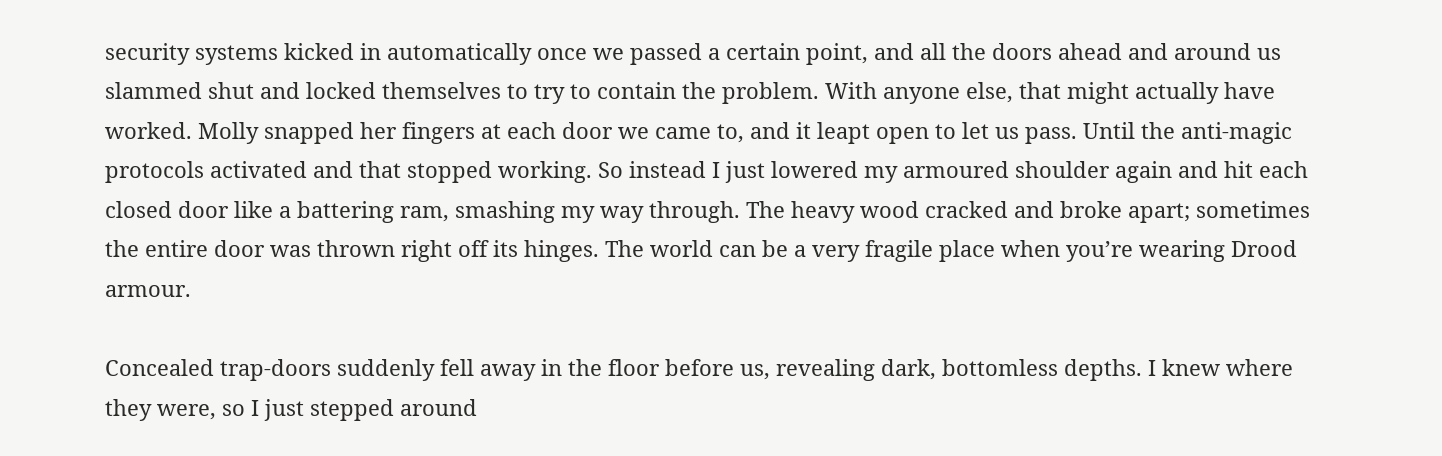security systems kicked in automatically once we passed a certain point, and all the doors ahead and around us slammed shut and locked themselves to try to contain the problem. With anyone else, that might actually have worked. Molly snapped her fingers at each door we came to, and it leapt open to let us pass. Until the anti-magic protocols activated and that stopped working. So instead I just lowered my armoured shoulder again and hit each closed door like a battering ram, smashing my way through. The heavy wood cracked and broke apart; sometimes the entire door was thrown right off its hinges. The world can be a very fragile place when you’re wearing Drood armour.

Concealed trap-doors suddenly fell away in the floor before us, revealing dark, bottomless depths. I knew where they were, so I just stepped around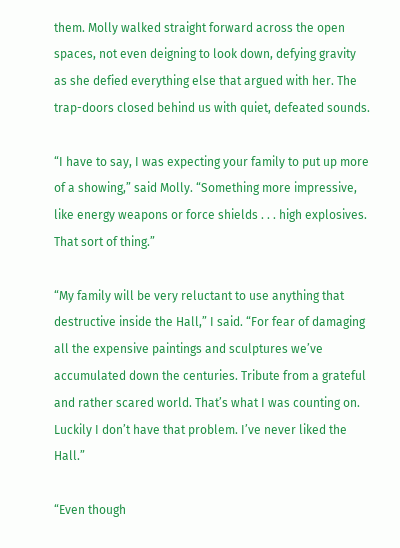them. Molly walked straight forward across the open spaces, not even deigning to look down, defying gravity as she defied everything else that argued with her. The trap-doors closed behind us with quiet, defeated sounds.

“I have to say, I was expecting your family to put up more of a showing,” said Molly. “Something more impressive, like energy weapons or force shields . . . high explosives. That sort of thing.”

“My family will be very reluctant to use anything that destructive inside the Hall,” I said. “For fear of damaging all the expensive paintings and sculptures we’ve accumulated down the centuries. Tribute from a grateful and rather scared world. That’s what I was counting on. Luckily I don’t have that problem. I’ve never liked the Hall.”

“Even though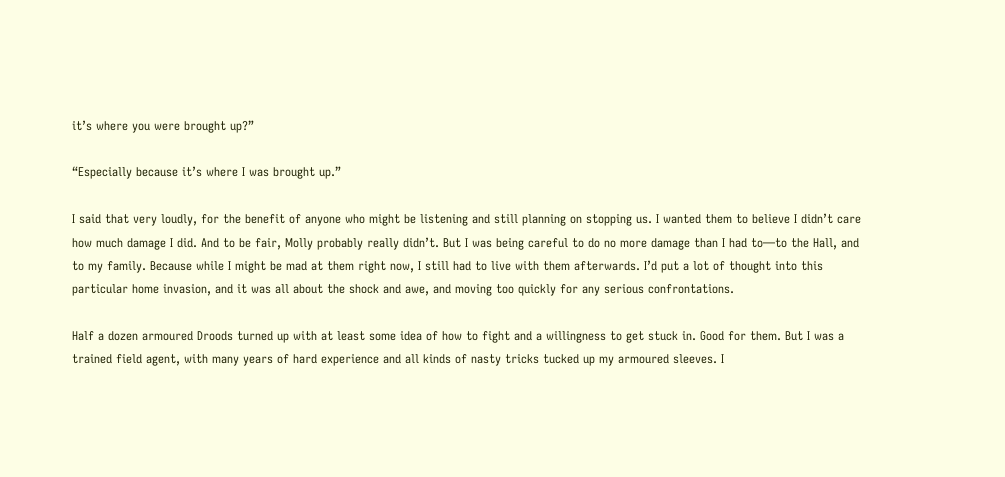it’s where you were brought up?”

“Especially because it’s where I was brought up.”

I said that very loudly, for the benefit of anyone who might be listening and still planning on stopping us. I wanted them to believe I didn’t care how much damage I did. And to be fair, Molly probably really didn’t. But I was being careful to do no more damage than I had to—to the Hall, and to my family. Because while I might be mad at them right now, I still had to live with them afterwards. I’d put a lot of thought into this particular home invasion, and it was all about the shock and awe, and moving too quickly for any serious confrontations.

Half a dozen armoured Droods turned up with at least some idea of how to fight and a willingness to get stuck in. Good for them. But I was a trained field agent, with many years of hard experience and all kinds of nasty tricks tucked up my armoured sleeves. I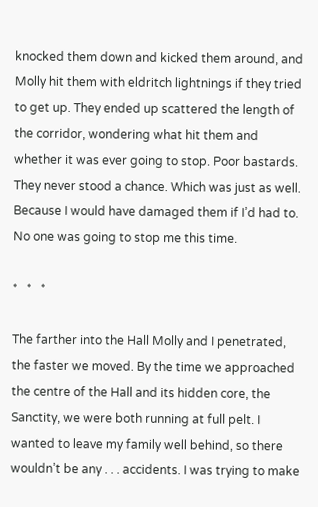knocked them down and kicked them around, and Molly hit them with eldritch lightnings if they tried to get up. They ended up scattered the length of the corridor, wondering what hit them and whether it was ever going to stop. Poor bastards. They never stood a chance. Which was just as well. Because I would have damaged them if I’d had to. No one was going to stop me this time.

*   *   *

The farther into the Hall Molly and I penetrated, the faster we moved. By the time we approached the centre of the Hall and its hidden core, the Sanctity, we were both running at full pelt. I wanted to leave my family well behind, so there wouldn’t be any . . . accidents. I was trying to make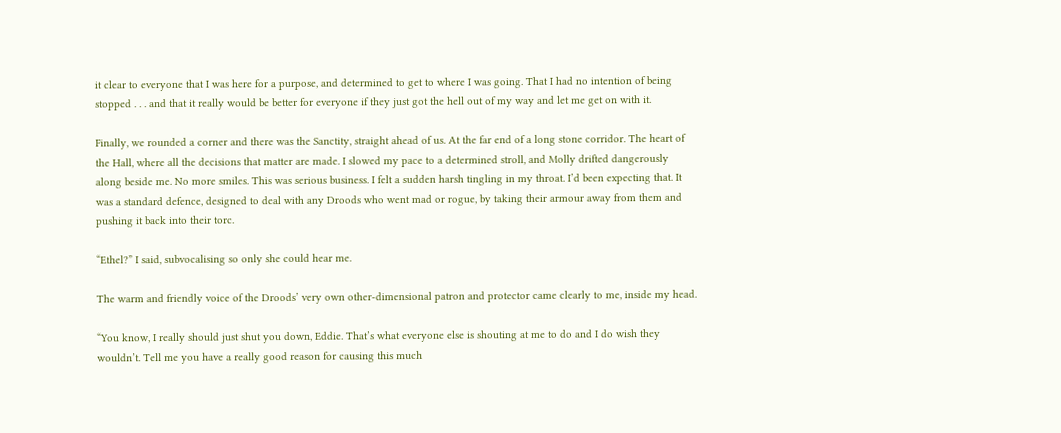it clear to everyone that I was here for a purpose, and determined to get to where I was going. That I had no intention of being stopped . . . and that it really would be better for everyone if they just got the hell out of my way and let me get on with it.

Finally, we rounded a corner and there was the Sanctity, straight ahead of us. At the far end of a long stone corridor. The heart of the Hall, where all the decisions that matter are made. I slowed my pace to a determined stroll, and Molly drifted dangerously along beside me. No more smiles. This was serious business. I felt a sudden harsh tingling in my throat. I’d been expecting that. It was a standard defence, designed to deal with any Droods who went mad or rogue, by taking their armour away from them and pushing it back into their torc.

“Ethel?” I said, subvocalising so only she could hear me.

The warm and friendly voice of the Droods’ very own other-dimensional patron and protector came clearly to me, inside my head.

“You know, I really should just shut you down, Eddie. That’s what everyone else is shouting at me to do and I do wish they wouldn’t. Tell me you have a really good reason for causing this much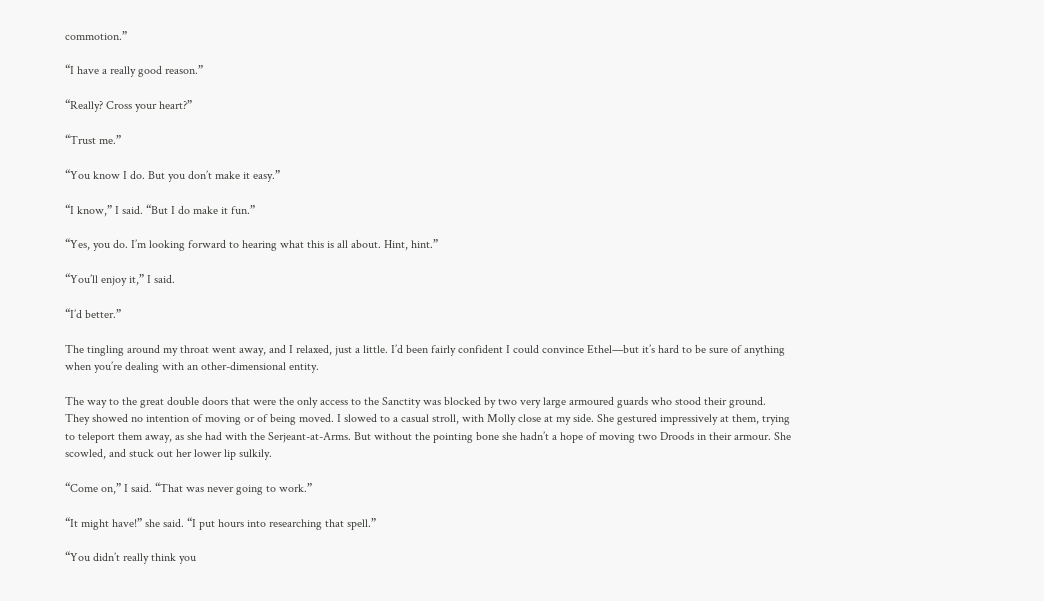commotion.”

“I have a really good reason.”

“Really? Cross your heart?”

“Trust me.”

“You know I do. But you don’t make it easy.”

“I know,” I said. “But I do make it fun.”

“Yes, you do. I’m looking forward to hearing what this is all about. Hint, hint.”

“You’ll enjoy it,” I said.

“I’d better.”

The tingling around my throat went away, and I relaxed, just a little. I’d been fairly confident I could convince Ethel—but it’s hard to be sure of anything when you’re dealing with an other-dimensional entity.

The way to the great double doors that were the only access to the Sanctity was blocked by two very large armoured guards who stood their ground. They showed no intention of moving or of being moved. I slowed to a casual stroll, with Molly close at my side. She gestured impressively at them, trying to teleport them away, as she had with the Serjeant-at-Arms. But without the pointing bone she hadn’t a hope of moving two Droods in their armour. She scowled, and stuck out her lower lip sulkily.

“Come on,” I said. “That was never going to work.”

“It might have!” she said. “I put hours into researching that spell.”

“You didn’t really think you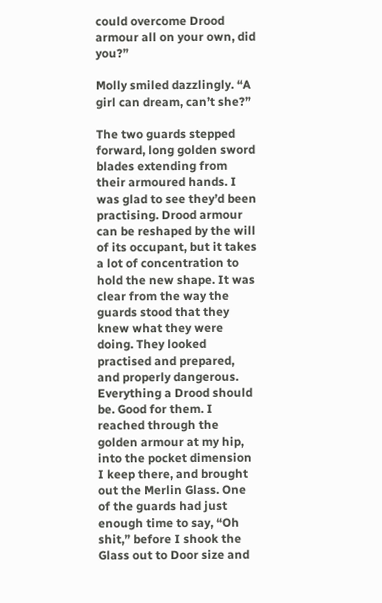could overcome Drood armour all on your own, did you?”

Molly smiled dazzlingly. “A girl can dream, can’t she?”

The two guards stepped forward, long golden sword blades extending from their armoured hands. I was glad to see they’d been practising. Drood armour can be reshaped by the will of its occupant, but it takes a lot of concentration to hold the new shape. It was clear from the way the guards stood that they knew what they were doing. They looked practised and prepared, and properly dangerous. Everything a Drood should be. Good for them. I reached through the golden armour at my hip, into the pocket dimension I keep there, and brought out the Merlin Glass. One of the guards had just enough time to say, “Oh shit,” before I shook the Glass out to Door size and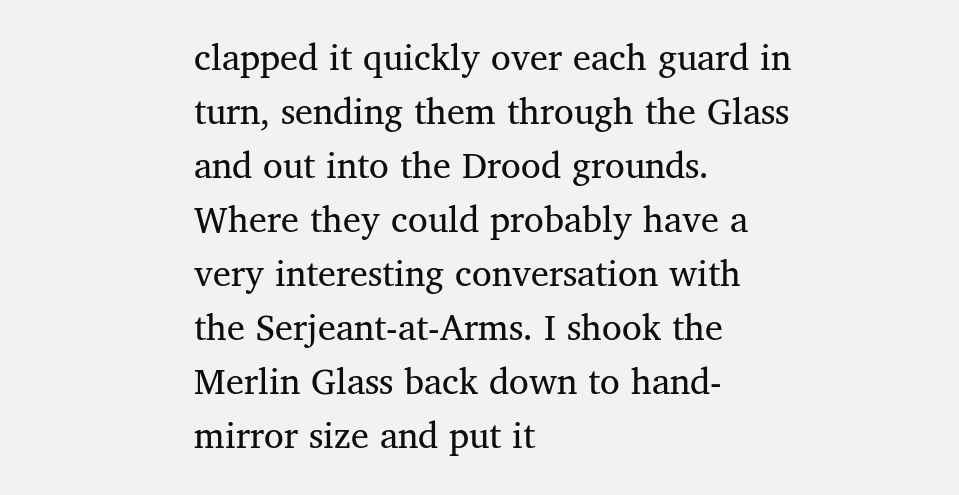clapped it quickly over each guard in turn, sending them through the Glass and out into the Drood grounds. Where they could probably have a very interesting conversation with the Serjeant-at-Arms. I shook the Merlin Glass back down to hand-mirror size and put it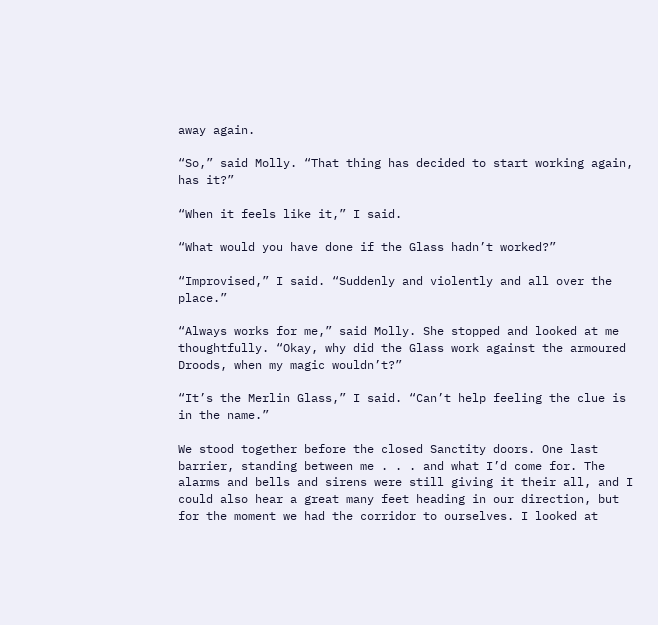away again.

“So,” said Molly. “That thing has decided to start working again, has it?”

“When it feels like it,” I said.

“What would you have done if the Glass hadn’t worked?”

“Improvised,” I said. “Suddenly and violently and all over the place.”

“Always works for me,” said Molly. She stopped and looked at me thoughtfully. “Okay, why did the Glass work against the armoured Droods, when my magic wouldn’t?”

“It’s the Merlin Glass,” I said. “Can’t help feeling the clue is in the name.”

We stood together before the closed Sanctity doors. One last barrier, standing between me . . . and what I’d come for. The alarms and bells and sirens were still giving it their all, and I could also hear a great many feet heading in our direction, but for the moment we had the corridor to ourselves. I looked at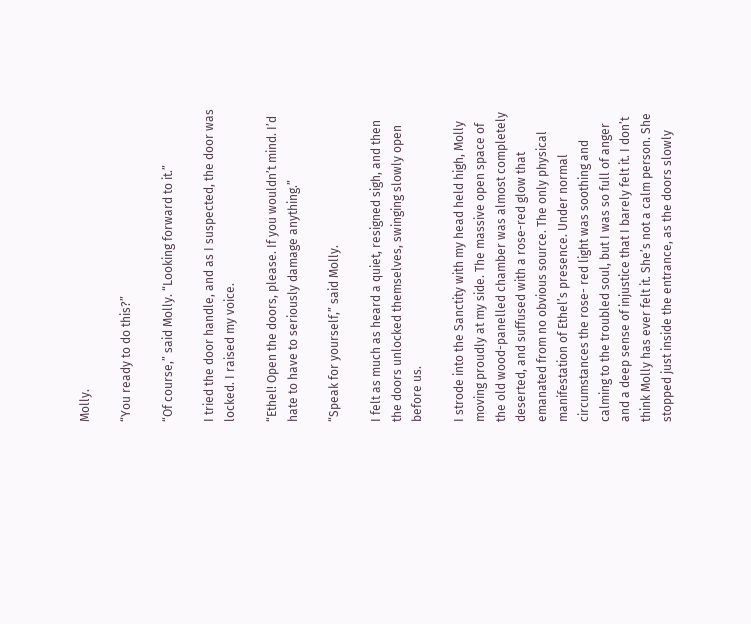Molly.

“You ready to do this?”

“Of course,” said Molly. “Looking forward to it.”

I tried the door handle, and as I suspected, the door was locked. I raised my voice.

“Ethel! Open the doors, please. If you wouldn’t mind. I’d hate to have to seriously damage anything.”

“Speak for yourself,” said Molly.

I felt as much as heard a quiet, resigned sigh, and then the doors unlocked themselves, swinging slowly open before us.

I strode into the Sanctity with my head held high, Molly moving proudly at my side. The massive open space of the old wood-panelled chamber was almost completely deserted, and suffused with a rose-red glow that emanated from no obvious source. The only physical manifestation of Ethel’s presence. Under normal circumstances the rose- red light was soothing and calming to the troubled soul, but I was so full of anger and a deep sense of injustice that I barely felt it. I don’t think Molly has ever felt it. She’s not a calm person. She stopped just inside the entrance, as the doors slowly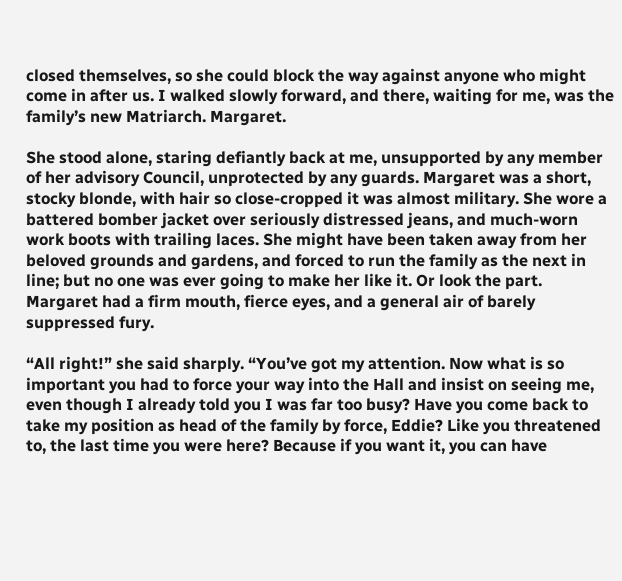closed themselves, so she could block the way against anyone who might come in after us. I walked slowly forward, and there, waiting for me, was the family’s new Matriarch. Margaret.

She stood alone, staring defiantly back at me, unsupported by any member of her advisory Council, unprotected by any guards. Margaret was a short, stocky blonde, with hair so close-cropped it was almost military. She wore a battered bomber jacket over seriously distressed jeans, and much-worn work boots with trailing laces. She might have been taken away from her beloved grounds and gardens, and forced to run the family as the next in line; but no one was ever going to make her like it. Or look the part. Margaret had a firm mouth, fierce eyes, and a general air of barely suppressed fury.

“All right!” she said sharply. “You’ve got my attention. Now what is so important you had to force your way into the Hall and insist on seeing me, even though I already told you I was far too busy? Have you come back to take my position as head of the family by force, Eddie? Like you threatened to, the last time you were here? Because if you want it, you can have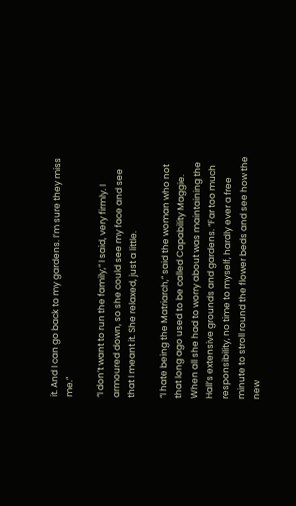it. And I can go back to my gardens. I’m sure they miss me.”

“I don’t want to run the family,” I said, very firmly. I armoured down, so she could see my face and see that I meant it. She relaxed, just a little.

“I hate being the Matriarch,” said the woman who not that long ago used to be called Capability Maggie. When all she had to worry about was maintaining the Hall’s extensive grounds and gardens. “Far too much responsibility, no time to myself, hardly ever a free minute to stroll round the flower beds and see how the new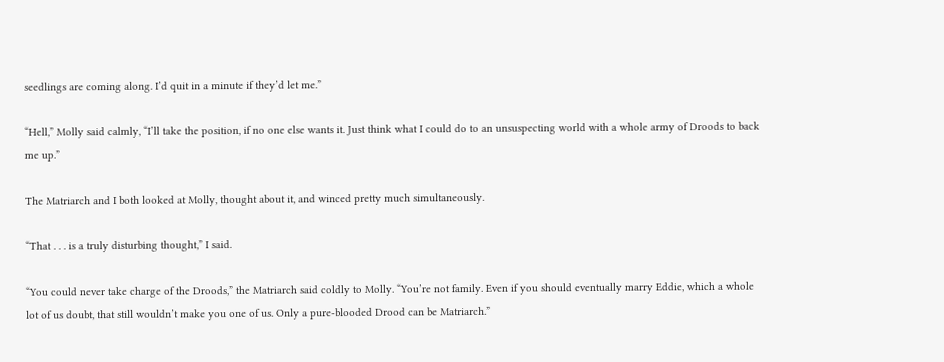seedlings are coming along. I’d quit in a minute if they’d let me.”

“Hell,” Molly said calmly, “I’ll take the position, if no one else wants it. Just think what I could do to an unsuspecting world with a whole army of Droods to back me up.”

The Matriarch and I both looked at Molly, thought about it, and winced pretty much simultaneously.

“That . . . is a truly disturbing thought,” I said.

“You could never take charge of the Droods,” the Matriarch said coldly to Molly. “You’re not family. Even if you should eventually marry Eddie, which a whole lot of us doubt, that still wouldn’t make you one of us. Only a pure-blooded Drood can be Matriarch.”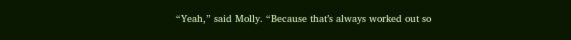“Yeah,” said Molly. “Because that’s always worked out so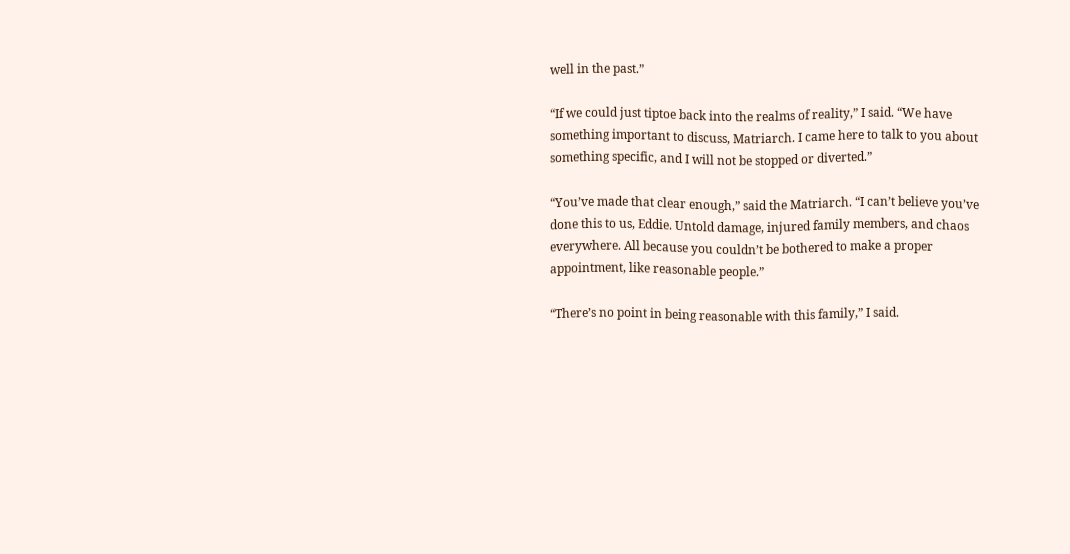well in the past.”

“If we could just tiptoe back into the realms of reality,” I said. “We have something important to discuss, Matriarch. I came here to talk to you about something specific, and I will not be stopped or diverted.”

“You’ve made that clear enough,” said the Matriarch. “I can’t believe you’ve done this to us, Eddie. Untold damage, injured family members, and chaos everywhere. All because you couldn’t be bothered to make a proper appointment, like reasonable people.”

“There’s no point in being reasonable with this family,” I said.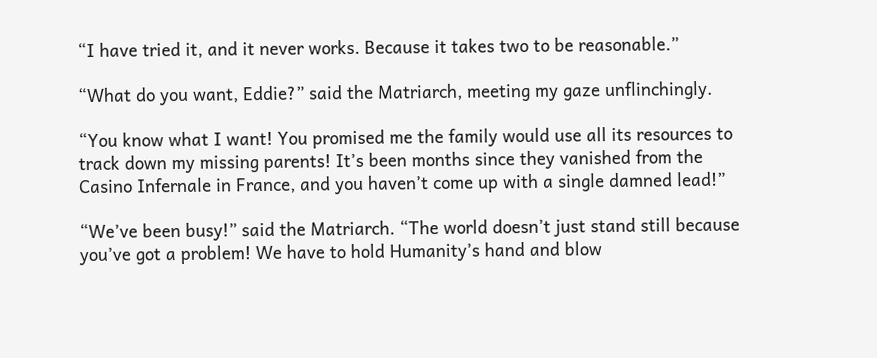“I have tried it, and it never works. Because it takes two to be reasonable.”

“What do you want, Eddie?” said the Matriarch, meeting my gaze unflinchingly.

“You know what I want! You promised me the family would use all its resources to track down my missing parents! It’s been months since they vanished from the Casino Infernale in France, and you haven’t come up with a single damned lead!”

“We’ve been busy!” said the Matriarch. “The world doesn’t just stand still because you’ve got a problem! We have to hold Humanity’s hand and blow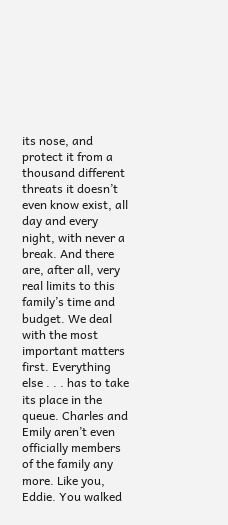its nose, and protect it from a thousand different threats it doesn’t even know exist, all day and every night, with never a break. And there are, after all, very real limits to this family’s time and budget. We deal with the most important matters first. Everything else . . . has to take its place in the queue. Charles and Emily aren’t even officially members of the family any more. Like you, Eddie. You walked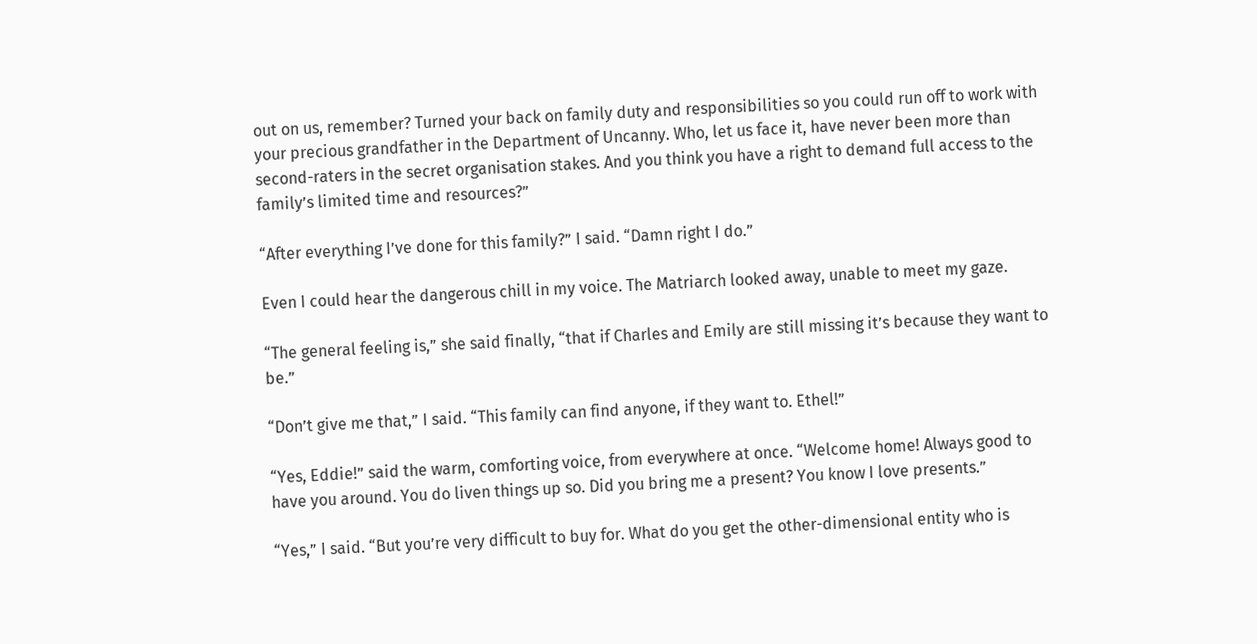out on us, remember? Turned your back on family duty and responsibilities so you could run off to work with your precious grandfather in the Department of Uncanny. Who, let us face it, have never been more than second-raters in the secret organisation stakes. And you think you have a right to demand full access to the family’s limited time and resources?”

“After everything I’ve done for this family?” I said. “Damn right I do.”

Even I could hear the dangerous chill in my voice. The Matriarch looked away, unable to meet my gaze.

“The general feeling is,” she said finally, “that if Charles and Emily are still missing it’s because they want to be.”

“Don’t give me that,” I said. “This family can find anyone, if they want to. Ethel!”

“Yes, Eddie!” said the warm, comforting voice, from everywhere at once. “Welcome home! Always good to have you around. You do liven things up so. Did you bring me a present? You know I love presents.”

“Yes,” I said. “But you’re very difficult to buy for. What do you get the other-dimensional entity who is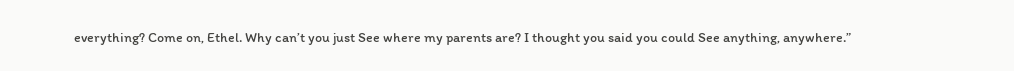everything? Come on, Ethel. Why can’t you just See where my parents are? I thought you said you could See anything, anywhere.”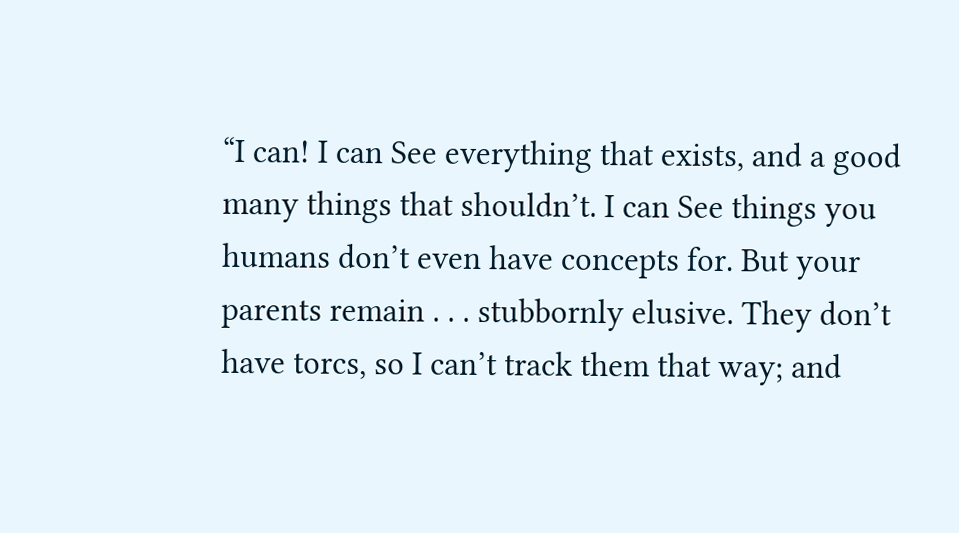“I can! I can See everything that exists, and a good many things that shouldn’t. I can See things you humans don’t even have concepts for. But your parents remain . . . stubbornly elusive. They don’t have torcs, so I can’t track them that way; and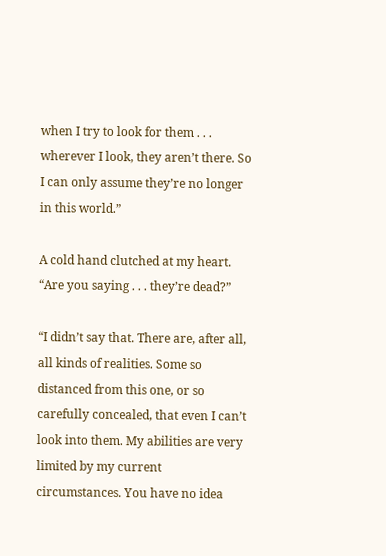when I try to look for them . . . wherever I look, they aren’t there. So I can only assume they’re no longer in this world.”

A cold hand clutched at my heart. “Are you saying . . . they’re dead?”

“I didn’t say that. There are, after all, all kinds of realities. Some so distanced from this one, or so carefully concealed, that even I can’t look into them. My abilities are very limited by my current circumstances. You have no idea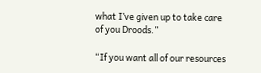what I’ve given up to take care of you Droods.”

“If you want all of our resources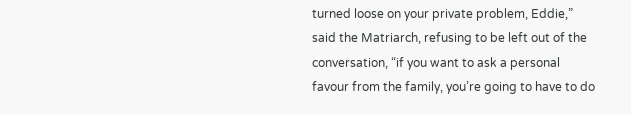turned loose on your private problem, Eddie,” said the Matriarch, refusing to be left out of the conversation, “if you want to ask a personal favour from the family, you’re going to have to do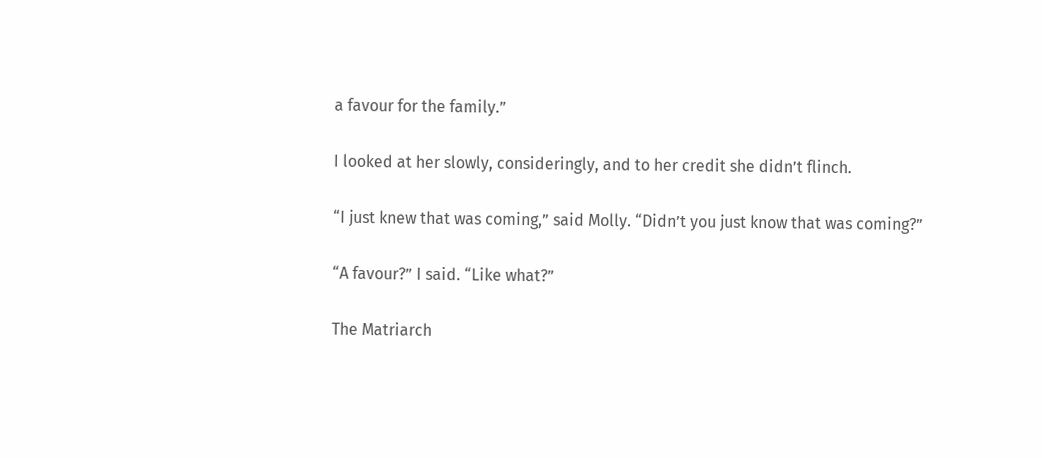a favour for the family.”

I looked at her slowly, consideringly, and to her credit she didn’t flinch.

“I just knew that was coming,” said Molly. “Didn’t you just know that was coming?”

“A favour?” I said. “Like what?”

The Matriarch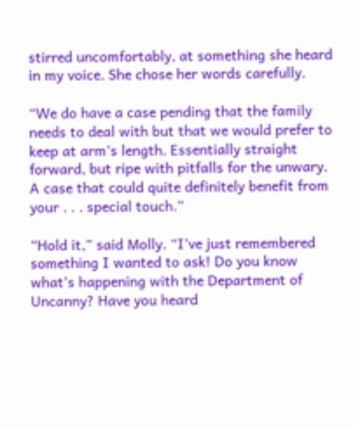stirred uncomfortably, at something she heard in my voice. She chose her words carefully.

“We do have a case pending that the family needs to deal with but that we would prefer to keep at arm’s length. Essentially straight forward, but ripe with pitfalls for the unwary. A case that could quite definitely benefit from your . . . special touch.”

“Hold it,” said Molly. “I’ve just remembered something I wanted to ask! Do you know what’s happening with the Department of Uncanny? Have you heard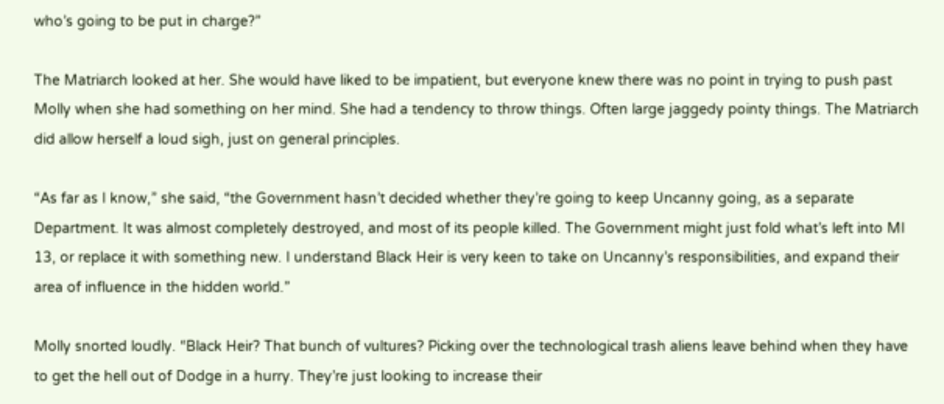who’s going to be put in charge?”

The Matriarch looked at her. She would have liked to be impatient, but everyone knew there was no point in trying to push past Molly when she had something on her mind. She had a tendency to throw things. Often large jaggedy pointy things. The Matriarch did allow herself a loud sigh, just on general principles.

“As far as I know,” she said, “the Government hasn’t decided whether they’re going to keep Uncanny going, as a separate Department. It was almost completely destroyed, and most of its people killed. The Government might just fold what’s left into MI 13, or replace it with something new. I understand Black Heir is very keen to take on Uncanny’s responsibilities, and expand their area of influence in the hidden world.”

Molly snorted loudly. “Black Heir? That bunch of vultures? Picking over the technological trash aliens leave behind when they have to get the hell out of Dodge in a hurry. They’re just looking to increase their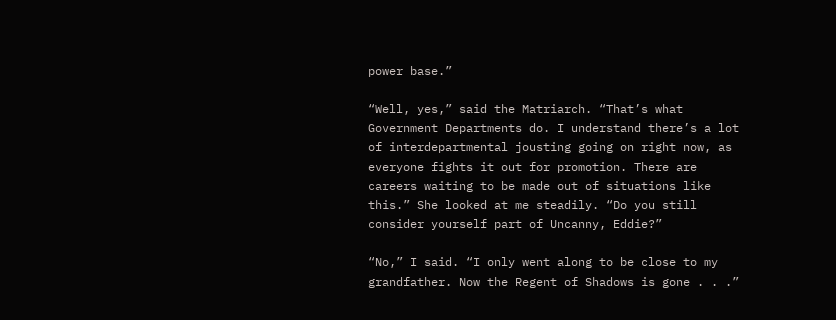power base.”

“Well, yes,” said the Matriarch. “That’s what Government Departments do. I understand there’s a lot of interdepartmental jousting going on right now, as everyone fights it out for promotion. There are careers waiting to be made out of situations like this.” She looked at me steadily. “Do you still consider yourself part of Uncanny, Eddie?”

“No,” I said. “I only went along to be close to my grandfather. Now the Regent of Shadows is gone . . .”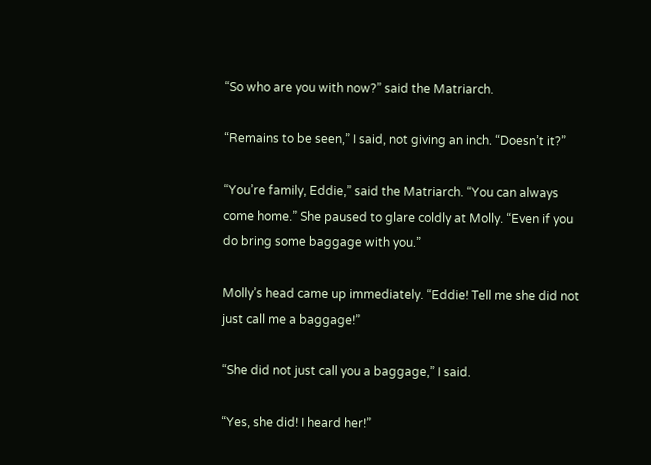“So who are you with now?” said the Matriarch.

“Remains to be seen,” I said, not giving an inch. “Doesn’t it?”

“You’re family, Eddie,” said the Matriarch. “You can always come home.” She paused to glare coldly at Molly. “Even if you do bring some baggage with you.”

Molly’s head came up immediately. “Eddie! Tell me she did not just call me a baggage!”

“She did not just call you a baggage,” I said.

“Yes, she did! I heard her!”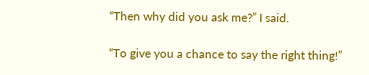“Then why did you ask me?” I said.

“To give you a chance to say the right thing!”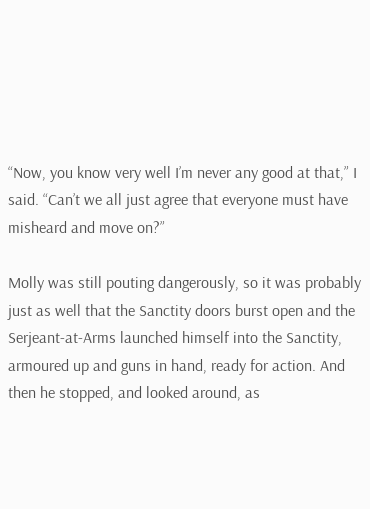“Now, you know very well I’m never any good at that,” I said. “Can’t we all just agree that everyone must have misheard and move on?”

Molly was still pouting dangerously, so it was probably just as well that the Sanctity doors burst open and the Serjeant-at-Arms launched himself into the Sanctity, armoured up and guns in hand, ready for action. And then he stopped, and looked around, as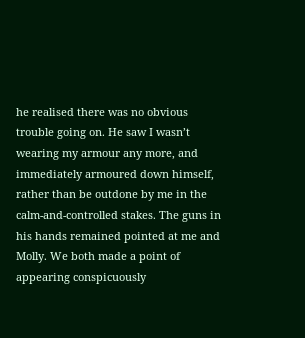he realised there was no obvious trouble going on. He saw I wasn’t wearing my armour any more, and immediately armoured down himself, rather than be outdone by me in the calm-and-controlled stakes. The guns in his hands remained pointed at me and Molly. We both made a point of appearing conspicuously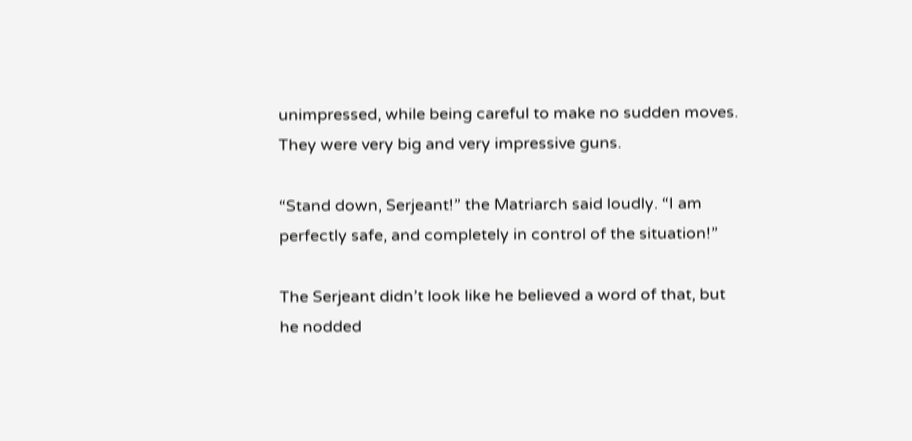unimpressed, while being careful to make no sudden moves. They were very big and very impressive guns.

“Stand down, Serjeant!” the Matriarch said loudly. “I am perfectly safe, and completely in control of the situation!”

The Serjeant didn’t look like he believed a word of that, but he nodded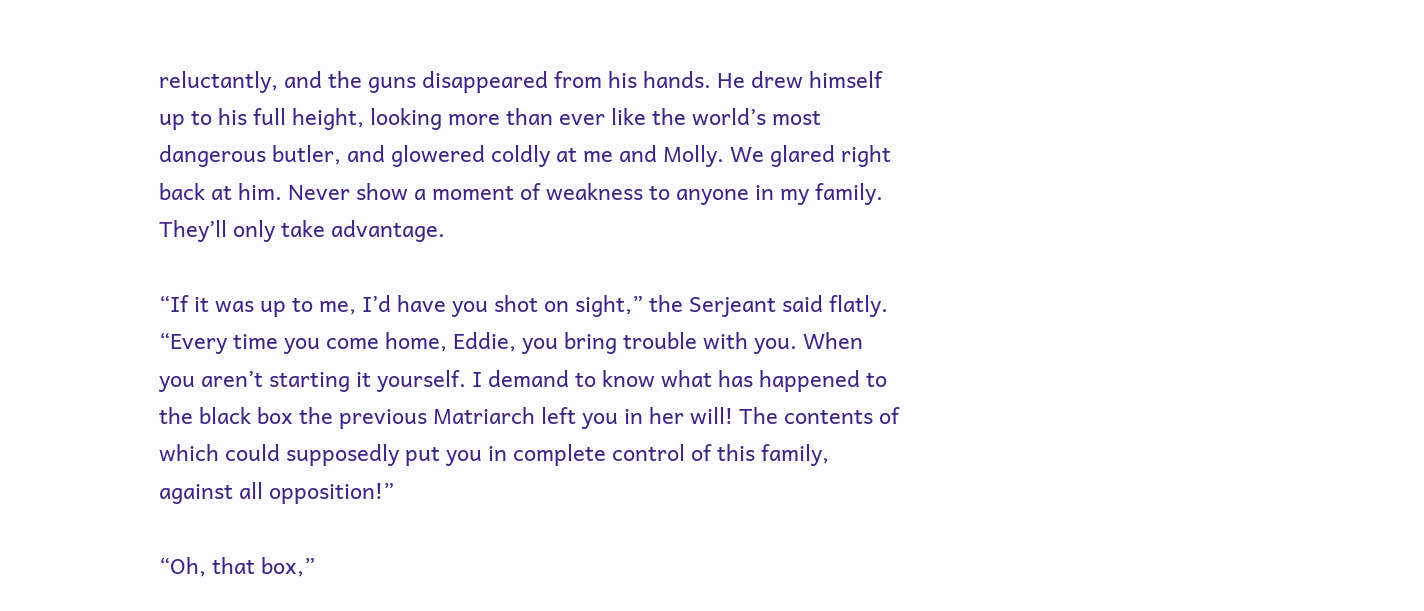reluctantly, and the guns disappeared from his hands. He drew himself up to his full height, looking more than ever like the world’s most dangerous butler, and glowered coldly at me and Molly. We glared right back at him. Never show a moment of weakness to anyone in my family. They’ll only take advantage.

“If it was up to me, I’d have you shot on sight,” the Serjeant said flatly. “Every time you come home, Eddie, you bring trouble with you. When you aren’t starting it yourself. I demand to know what has happened to the black box the previous Matriarch left you in her will! The contents of which could supposedly put you in complete control of this family, against all opposition!”

“Oh, that box,”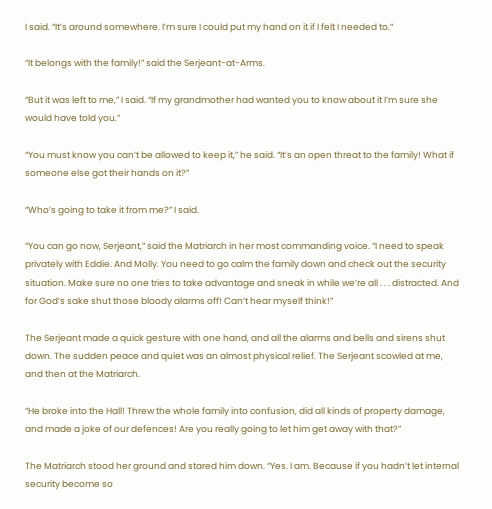I said. “It’s around somewhere. I’m sure I could put my hand on it if I felt I needed to.”

“It belongs with the family!” said the Serjeant-at-Arms.

“But it was left to me,” I said. “If my grandmother had wanted you to know about it I’m sure she would have told you.”

“You must know you can’t be allowed to keep it,” he said. “It’s an open threat to the family! What if someone else got their hands on it?”

“Who’s going to take it from me?” I said.

“You can go now, Serjeant,” said the Matriarch in her most commanding voice. “I need to speak privately with Eddie. And Molly. You need to go calm the family down and check out the security situation. Make sure no one tries to take advantage and sneak in while we’re all . . . distracted. And for God’s sake shut those bloody alarms off! Can’t hear myself think!”

The Serjeant made a quick gesture with one hand, and all the alarms and bells and sirens shut down. The sudden peace and quiet was an almost physical relief. The Serjeant scowled at me, and then at the Matriarch.

“He broke into the Hall! Threw the whole family into confusion, did all kinds of property damage, and made a joke of our defences! Are you really going to let him get away with that?”

The Matriarch stood her ground and stared him down. “Yes. I am. Because if you hadn’t let internal security become so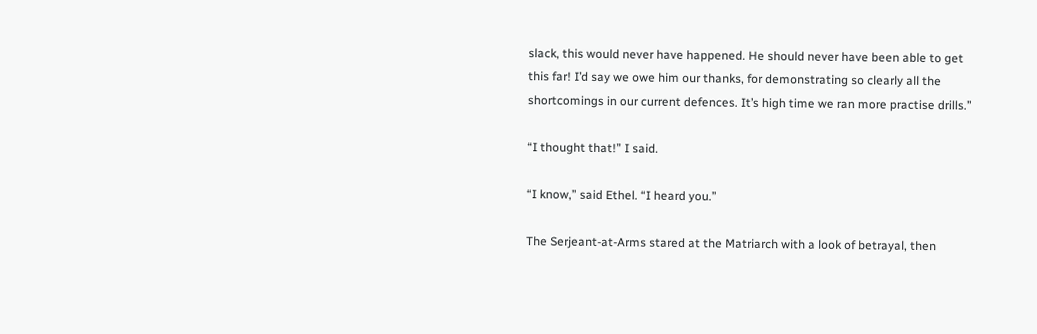slack, this would never have happened. He should never have been able to get this far! I’d say we owe him our thanks, for demonstrating so clearly all the shortcomings in our current defences. It’s high time we ran more practise drills.”

“I thought that!” I said.

“I know,” said Ethel. “I heard you.”

The Serjeant-at-Arms stared at the Matriarch with a look of betrayal, then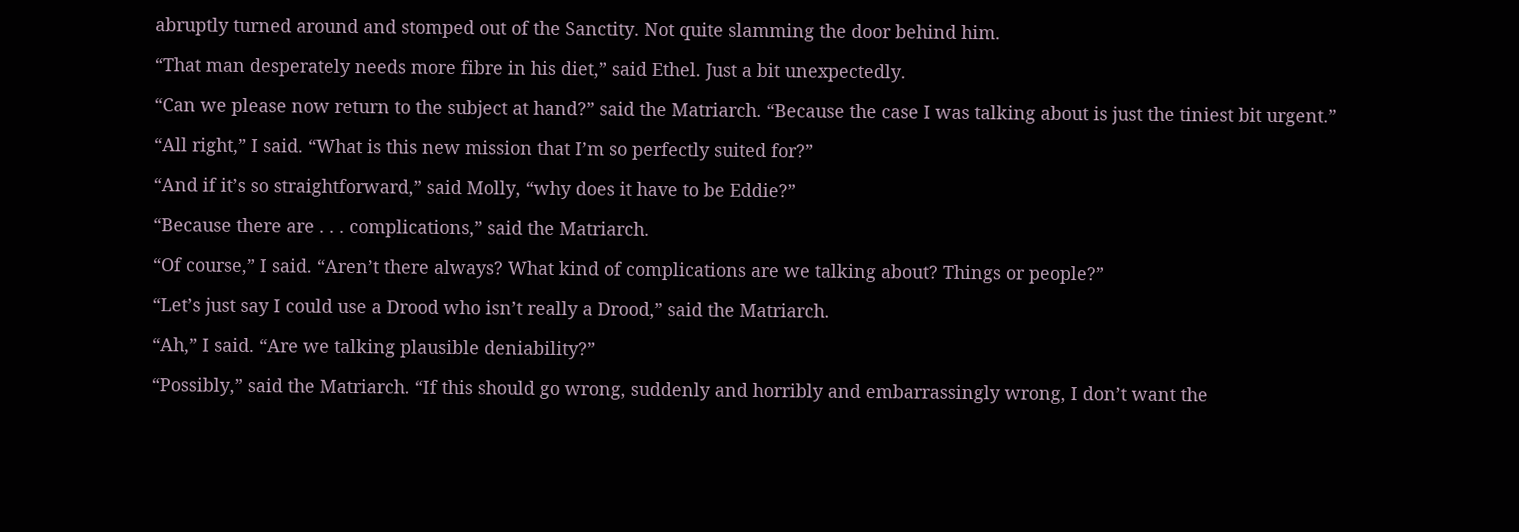abruptly turned around and stomped out of the Sanctity. Not quite slamming the door behind him.

“That man desperately needs more fibre in his diet,” said Ethel. Just a bit unexpectedly.

“Can we please now return to the subject at hand?” said the Matriarch. “Because the case I was talking about is just the tiniest bit urgent.”

“All right,” I said. “What is this new mission that I’m so perfectly suited for?”

“And if it’s so straightforward,” said Molly, “why does it have to be Eddie?”

“Because there are . . . complications,” said the Matriarch.

“Of course,” I said. “Aren’t there always? What kind of complications are we talking about? Things or people?”

“Let’s just say I could use a Drood who isn’t really a Drood,” said the Matriarch.

“Ah,” I said. “Are we talking plausible deniability?”

“Possibly,” said the Matriarch. “If this should go wrong, suddenly and horribly and embarrassingly wrong, I don’t want the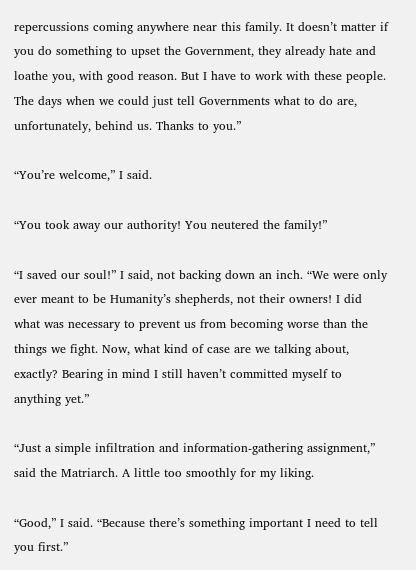repercussions coming anywhere near this family. It doesn’t matter if you do something to upset the Government, they already hate and loathe you, with good reason. But I have to work with these people. The days when we could just tell Governments what to do are, unfortunately, behind us. Thanks to you.”

“You’re welcome,” I said.

“You took away our authority! You neutered the family!”

“I saved our soul!” I said, not backing down an inch. “We were only ever meant to be Humanity’s shepherds, not their owners! I did what was necessary to prevent us from becoming worse than the things we fight. Now, what kind of case are we talking about, exactly? Bearing in mind I still haven’t committed myself to anything yet.”

“Just a simple infiltration and information-gathering assignment,” said the Matriarch. A little too smoothly for my liking.

“Good,” I said. “Because there’s something important I need to tell you first.”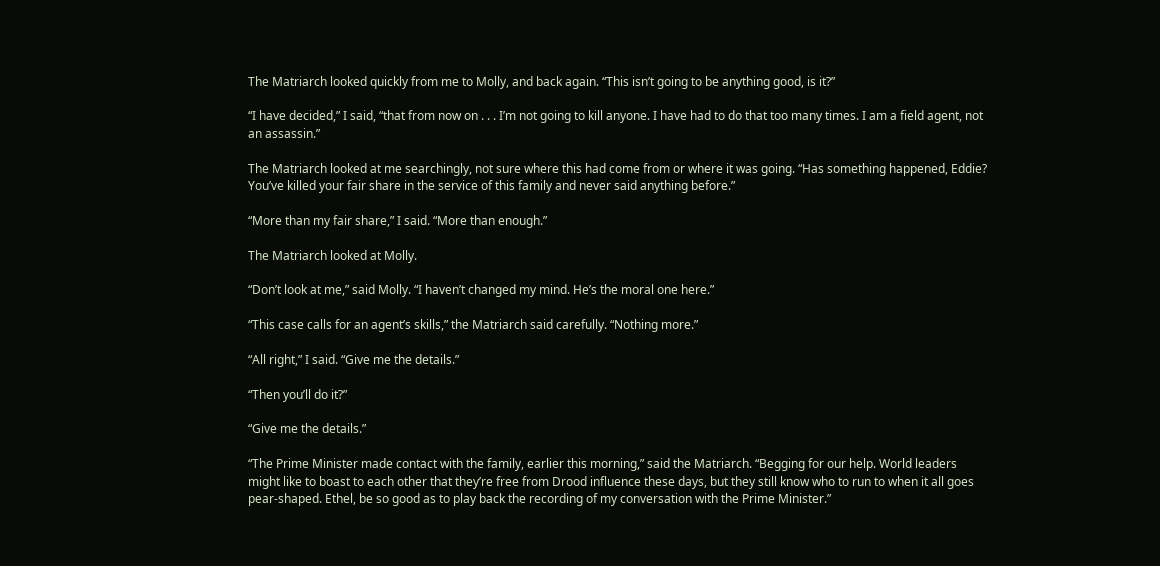The Matriarch looked quickly from me to Molly, and back again. “This isn’t going to be anything good, is it?”

“I have decided,” I said, “that from now on . . . I’m not going to kill anyone. I have had to do that too many times. I am a field agent, not an assassin.”

The Matriarch looked at me searchingly, not sure where this had come from or where it was going. “Has something happened, Eddie? You’ve killed your fair share in the service of this family and never said anything before.”

“More than my fair share,” I said. “More than enough.”

The Matriarch looked at Molly.

“Don’t look at me,” said Molly. “I haven’t changed my mind. He’s the moral one here.”

“This case calls for an agent’s skills,” the Matriarch said carefully. “Nothing more.”

“All right,” I said. “Give me the details.”

“Then you’ll do it?”

“Give me the details.”

“The Prime Minister made contact with the family, earlier this morning,” said the Matriarch. “Begging for our help. World leaders might like to boast to each other that they’re free from Drood influence these days, but they still know who to run to when it all goes pear-shaped. Ethel, be so good as to play back the recording of my conversation with the Prime Minister.”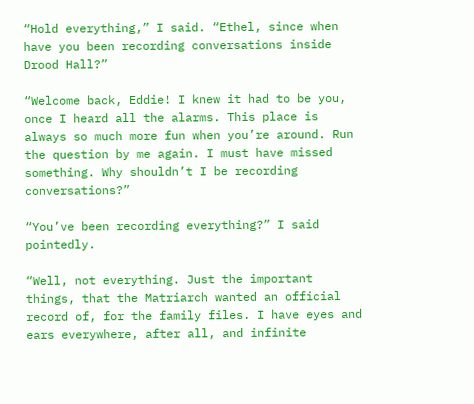“Hold everything,” I said. “Ethel, since when have you been recording conversations inside Drood Hall?”

“Welcome back, Eddie! I knew it had to be you, once I heard all the alarms. This place is always so much more fun when you’re around. Run the question by me again. I must have missed something. Why shouldn’t I be recording conversations?”

“You’ve been recording everything?” I said pointedly.

“Well, not everything. Just the important things, that the Matriarch wanted an official record of, for the family files. I have eyes and ears everywhere, after all, and infinite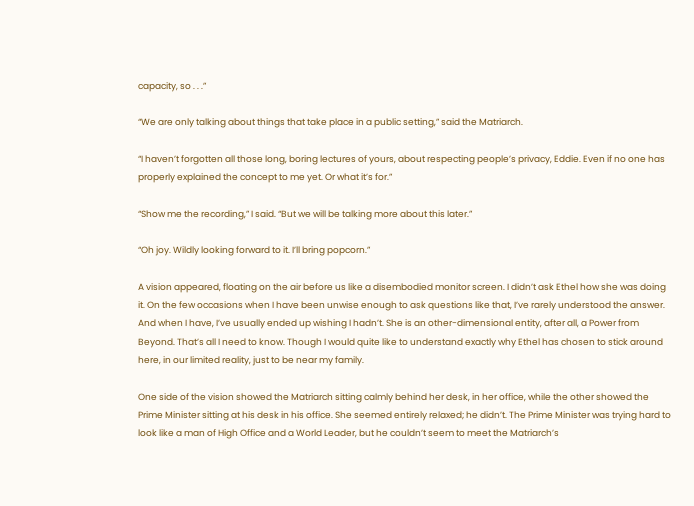capacity, so . . .”

“We are only talking about things that take place in a public setting,” said the Matriarch.

“I haven’t forgotten all those long, boring lectures of yours, about respecting people’s privacy, Eddie. Even if no one has properly explained the concept to me yet. Or what it’s for.”

“Show me the recording,” I said. “But we will be talking more about this later.”

“Oh joy. Wildly looking forward to it. I’ll bring popcorn.”

A vision appeared, floating on the air before us like a disembodied monitor screen. I didn’t ask Ethel how she was doing it. On the few occasions when I have been unwise enough to ask questions like that, I’ve rarely understood the answer. And when I have, I’ve usually ended up wishing I hadn’t. She is an other-dimensional entity, after all, a Power from Beyond. That’s all I need to know. Though I would quite like to understand exactly why Ethel has chosen to stick around here, in our limited reality, just to be near my family.

One side of the vision showed the Matriarch sitting calmly behind her desk, in her office, while the other showed the Prime Minister sitting at his desk in his office. She seemed entirely relaxed; he didn’t. The Prime Minister was trying hard to look like a man of High Office and a World Leader, but he couldn’t seem to meet the Matriarch’s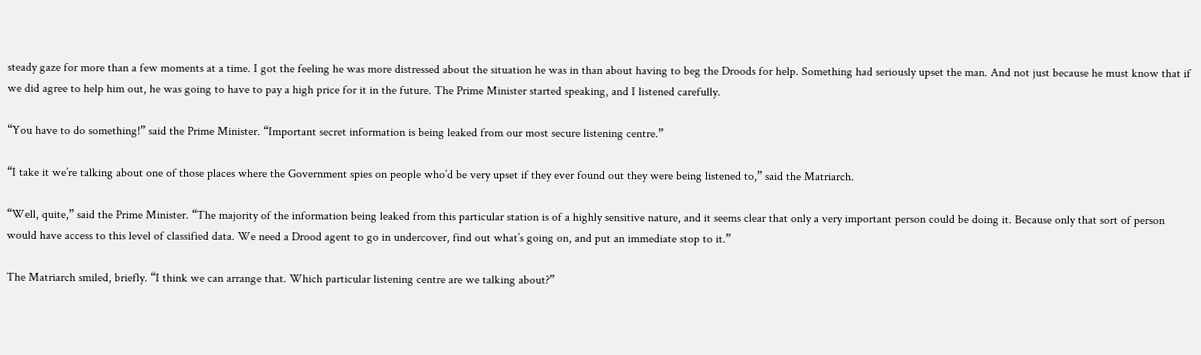steady gaze for more than a few moments at a time. I got the feeling he was more distressed about the situation he was in than about having to beg the Droods for help. Something had seriously upset the man. And not just because he must know that if we did agree to help him out, he was going to have to pay a high price for it in the future. The Prime Minister started speaking, and I listened carefully.

“You have to do something!” said the Prime Minister. “Important secret information is being leaked from our most secure listening centre.”

“I take it we’re talking about one of those places where the Government spies on people who’d be very upset if they ever found out they were being listened to,” said the Matriarch.

“Well, quite,” said the Prime Minister. “The majority of the information being leaked from this particular station is of a highly sensitive nature, and it seems clear that only a very important person could be doing it. Because only that sort of person would have access to this level of classified data. We need a Drood agent to go in undercover, find out what’s going on, and put an immediate stop to it.”

The Matriarch smiled, briefly. “I think we can arrange that. Which particular listening centre are we talking about?”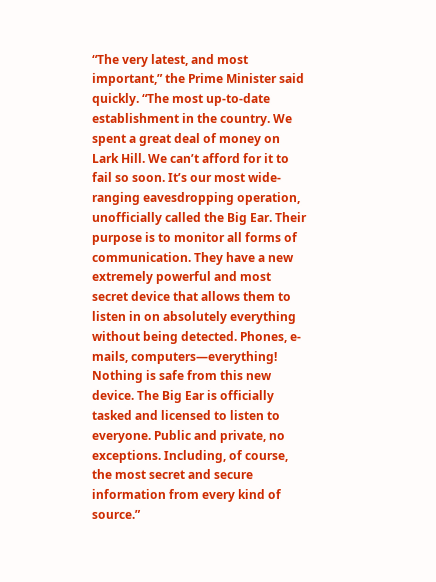“The very latest, and most important,” the Prime Minister said quickly. “The most up-to-date establishment in the country. We spent a great deal of money on Lark Hill. We can’t afford for it to fail so soon. It’s our most wide-ranging eavesdropping operation, unofficially called the Big Ear. Their purpose is to monitor all forms of communication. They have a new extremely powerful and most secret device that allows them to listen in on absolutely everything without being detected. Phones, e-mails, computers—everything! Nothing is safe from this new device. The Big Ear is officially tasked and licensed to listen to everyone. Public and private, no exceptions. Including, of course, the most secret and secure information from every kind of source.”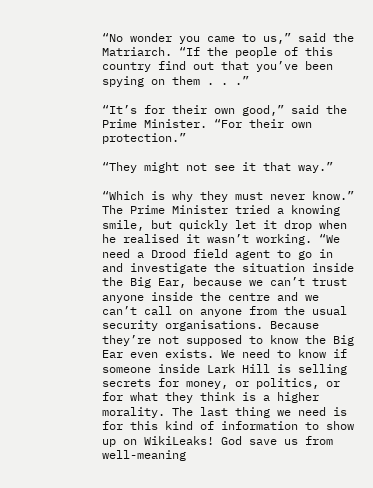“No wonder you came to us,” said the Matriarch. “If the people of this country find out that you’ve been spying on them . . .”

“It’s for their own good,” said the Prime Minister. “For their own protection.”

“They might not see it that way.”

“Which is why they must never know.” The Prime Minister tried a knowing smile, but quickly let it drop when he realised it wasn’t working. “We need a Drood field agent to go in and investigate the situation inside the Big Ear, because we can’t trust anyone inside the centre and we can’t call on anyone from the usual security organisations. Because they’re not supposed to know the Big Ear even exists. We need to know if someone inside Lark Hill is selling secrets for money, or politics, or for what they think is a higher morality. The last thing we need is for this kind of information to show up on WikiLeaks! God save us from well-meaning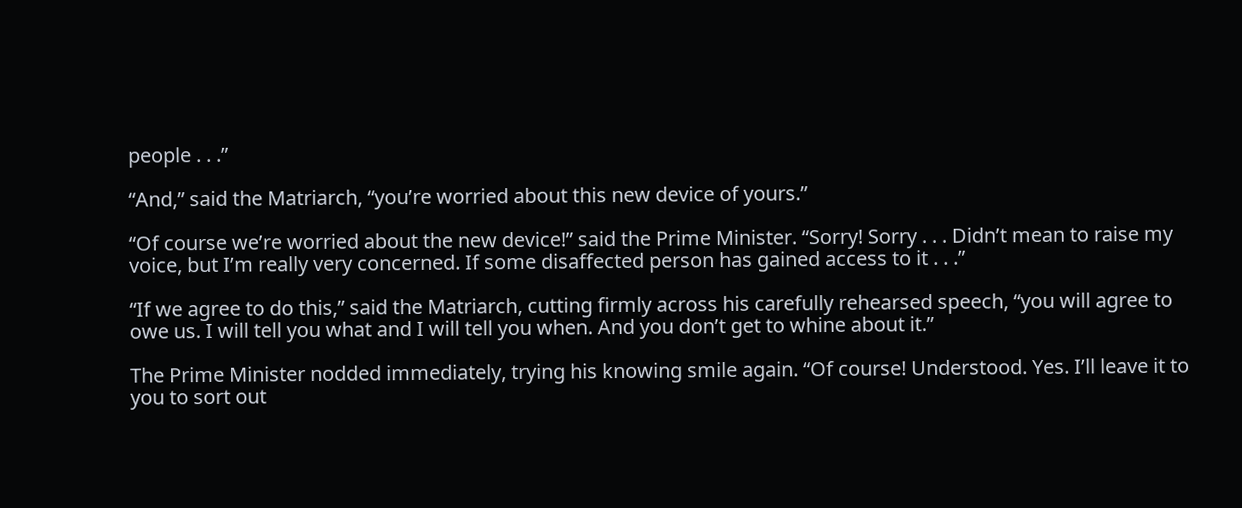people . . .”

“And,” said the Matriarch, “you’re worried about this new device of yours.”

“Of course we’re worried about the new device!” said the Prime Minister. “Sorry! Sorry . . . Didn’t mean to raise my voice, but I’m really very concerned. If some disaffected person has gained access to it . . .”

“If we agree to do this,” said the Matriarch, cutting firmly across his carefully rehearsed speech, “you will agree to owe us. I will tell you what and I will tell you when. And you don’t get to whine about it.”

The Prime Minister nodded immediately, trying his knowing smile again. “Of course! Understood. Yes. I’ll leave it to you to sort out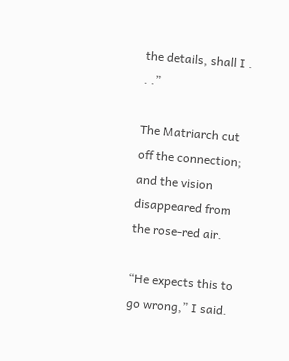the details, shall I . . .”

The Matriarch cut off the connection; and the vision disappeared from the rose-red air.

“He expects this to go wrong,” I said.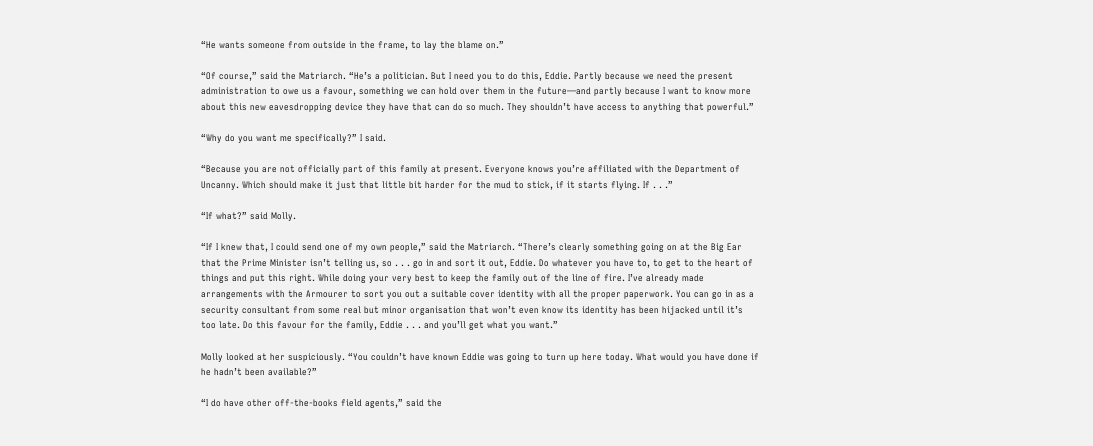“He wants someone from outside in the frame, to lay the blame on.”

“Of course,” said the Matriarch. “He’s a politician. But I need you to do this, Eddie. Partly because we need the present administration to owe us a favour, something we can hold over them in the future—and partly because I want to know more about this new eavesdropping device they have that can do so much. They shouldn’t have access to anything that powerful.”

“Why do you want me specifically?” I said.

“Because you are not officially part of this family at present. Everyone knows you’re affiliated with the Department of Uncanny. Which should make it just that little bit harder for the mud to stick, if it starts flying. If . . .”

“If what?” said Molly.

“If I knew that, I could send one of my own people,” said the Matriarch. “There’s clearly something going on at the Big Ear that the Prime Minister isn’t telling us, so . . . go in and sort it out, Eddie. Do whatever you have to, to get to the heart of things and put this right. While doing your very best to keep the family out of the line of fire. I’ve already made arrangements with the Armourer to sort you out a suitable cover identity with all the proper paperwork. You can go in as a security consultant from some real but minor organisation that won’t even know its identity has been hijacked until it’s too late. Do this favour for the family, Eddie . . . and you’ll get what you want.”

Molly looked at her suspiciously. “You couldn’t have known Eddie was going to turn up here today. What would you have done if he hadn’t been available?”

“I do have other off-the-books field agents,” said the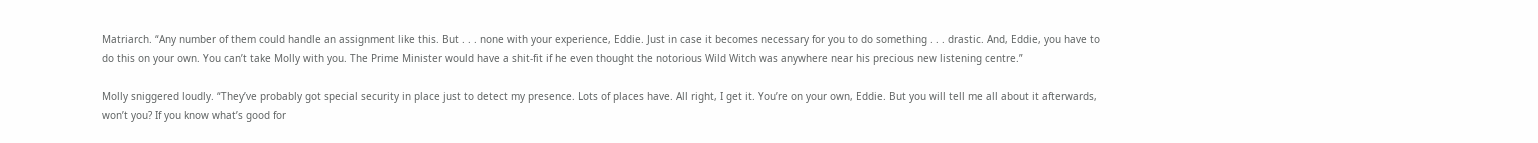Matriarch. “Any number of them could handle an assignment like this. But . . . none with your experience, Eddie. Just in case it becomes necessary for you to do something . . . drastic. And, Eddie, you have to do this on your own. You can’t take Molly with you. The Prime Minister would have a shit-fit if he even thought the notorious Wild Witch was anywhere near his precious new listening centre.”

Molly sniggered loudly. “They’ve probably got special security in place just to detect my presence. Lots of places have. All right, I get it. You’re on your own, Eddie. But you will tell me all about it afterwards, won’t you? If you know what’s good for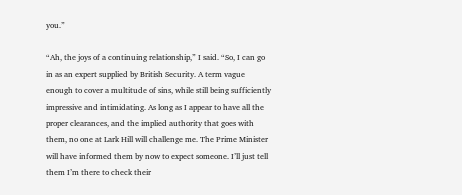you.”

“Ah, the joys of a continuing relationship,” I said. “So, I can go in as an expert supplied by British Security. A term vague enough to cover a multitude of sins, while still being sufficiently impressive and intimidating. As long as I appear to have all the proper clearances, and the implied authority that goes with them, no one at Lark Hill will challenge me. The Prime Minister will have informed them by now to expect someone. I’ll just tell them I’m there to check their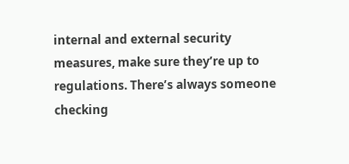internal and external security measures, make sure they’re up to regulations. There’s always someone checking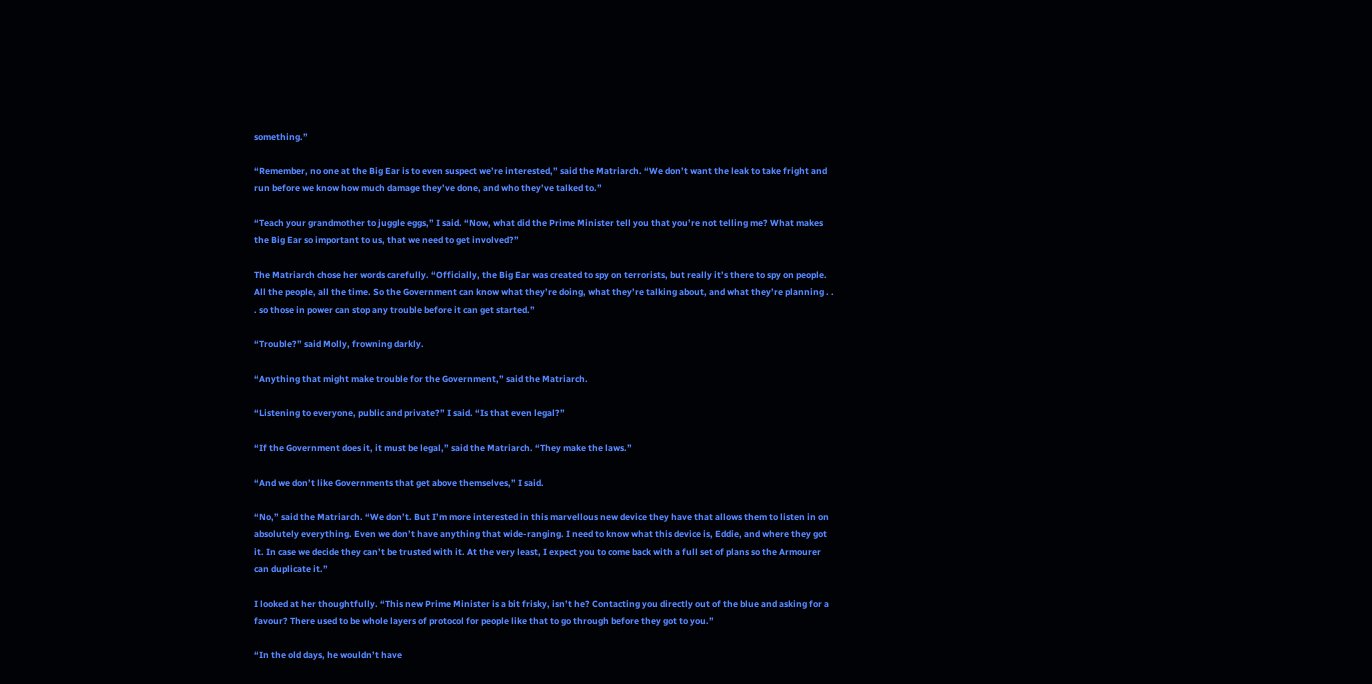something.”

“Remember, no one at the Big Ear is to even suspect we’re interested,” said the Matriarch. “We don’t want the leak to take fright and run before we know how much damage they’ve done, and who they’ve talked to.”

“Teach your grandmother to juggle eggs,” I said. “Now, what did the Prime Minister tell you that you’re not telling me? What makes the Big Ear so important to us, that we need to get involved?”

The Matriarch chose her words carefully. “Officially, the Big Ear was created to spy on terrorists, but really it’s there to spy on people. All the people, all the time. So the Government can know what they’re doing, what they’re talking about, and what they’re planning . . . so those in power can stop any trouble before it can get started.”

“Trouble?” said Molly, frowning darkly.

“Anything that might make trouble for the Government,” said the Matriarch.

“Listening to everyone, public and private?” I said. “Is that even legal?”

“If the Government does it, it must be legal,” said the Matriarch. “They make the laws.”

“And we don’t like Governments that get above themselves,” I said.

“No,” said the Matriarch. “We don’t. But I’m more interested in this marvellous new device they have that allows them to listen in on absolutely everything. Even we don’t have anything that wide-ranging. I need to know what this device is, Eddie, and where they got it. In case we decide they can’t be trusted with it. At the very least, I expect you to come back with a full set of plans so the Armourer can duplicate it.”

I looked at her thoughtfully. “This new Prime Minister is a bit frisky, isn’t he? Contacting you directly out of the blue and asking for a favour? There used to be whole layers of protocol for people like that to go through before they got to you.”

“In the old days, he wouldn’t have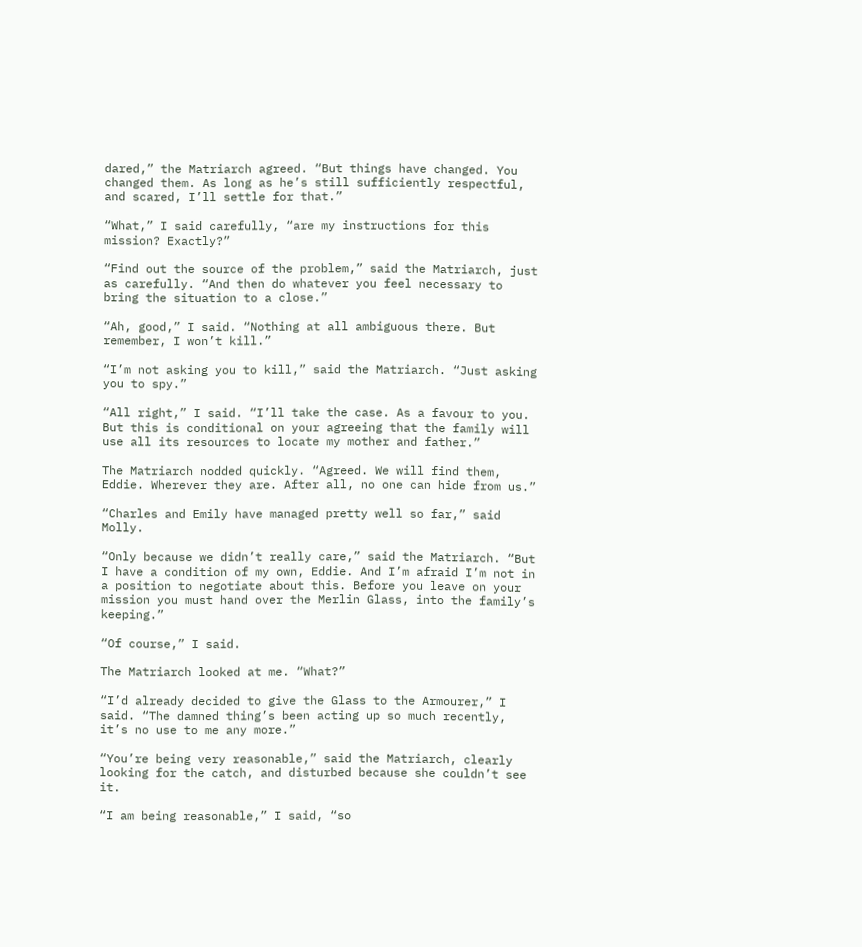dared,” the Matriarch agreed. “But things have changed. You changed them. As long as he’s still sufficiently respectful, and scared, I’ll settle for that.”

“What,” I said carefully, “are my instructions for this mission? Exactly?”

“Find out the source of the problem,” said the Matriarch, just as carefully. “And then do whatever you feel necessary to bring the situation to a close.”

“Ah, good,” I said. “Nothing at all ambiguous there. But remember, I won’t kill.”

“I’m not asking you to kill,” said the Matriarch. “Just asking you to spy.”

“All right,” I said. “I’ll take the case. As a favour to you. But this is conditional on your agreeing that the family will use all its resources to locate my mother and father.”

The Matriarch nodded quickly. “Agreed. We will find them, Eddie. Wherever they are. After all, no one can hide from us.”

“Charles and Emily have managed pretty well so far,” said Molly.

“Only because we didn’t really care,” said the Matriarch. “But I have a condition of my own, Eddie. And I’m afraid I’m not in a position to negotiate about this. Before you leave on your mission you must hand over the Merlin Glass, into the family’s keeping.”

“Of course,” I said.

The Matriarch looked at me. “What?”

“I’d already decided to give the Glass to the Armourer,” I said. “The damned thing’s been acting up so much recently, it’s no use to me any more.”

“You’re being very reasonable,” said the Matriarch, clearly looking for the catch, and disturbed because she couldn’t see it.

“I am being reasonable,” I said, “so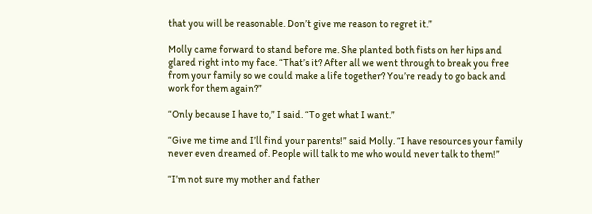that you will be reasonable. Don’t give me reason to regret it.”

Molly came forward to stand before me. She planted both fists on her hips and glared right into my face. “That’s it? After all we went through to break you free from your family so we could make a life together? You’re ready to go back and work for them again?”

“Only because I have to,” I said. “To get what I want.”

“Give me time and I’ll find your parents!” said Molly. “I have resources your family never even dreamed of. People will talk to me who would never talk to them!”

“I’m not sure my mother and father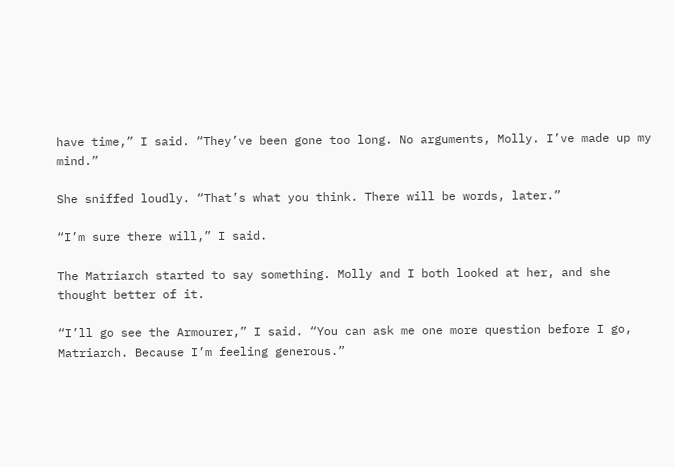have time,” I said. “They’ve been gone too long. No arguments, Molly. I’ve made up my mind.”

She sniffed loudly. “That’s what you think. There will be words, later.”

“I’m sure there will,” I said.

The Matriarch started to say something. Molly and I both looked at her, and she thought better of it.

“I’ll go see the Armourer,” I said. “You can ask me one more question before I go, Matriarch. Because I’m feeling generous.”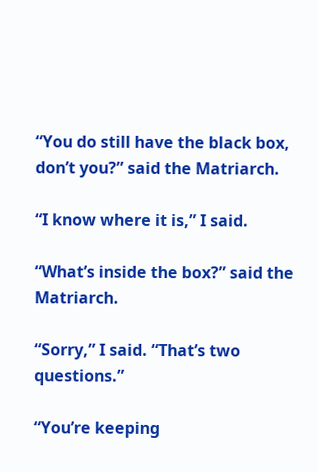“You do still have the black box, don’t you?” said the Matriarch.

“I know where it is,” I said.

“What’s inside the box?” said the Matriarch.

“Sorry,” I said. “That’s two questions.”

“You’re keeping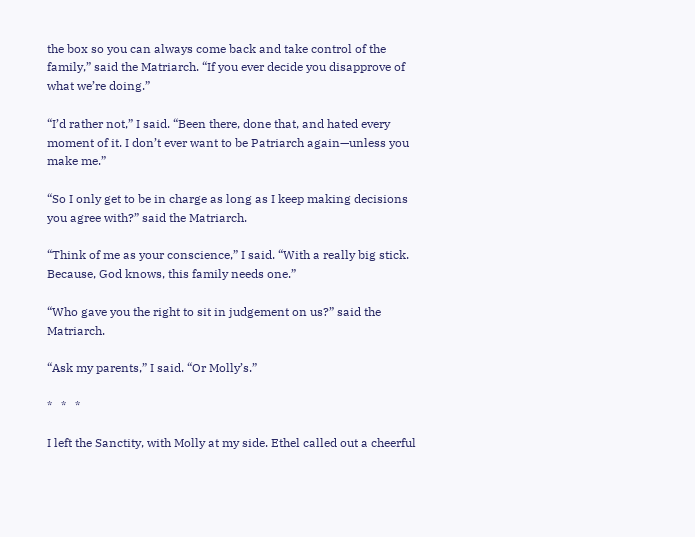the box so you can always come back and take control of the family,” said the Matriarch. “If you ever decide you disapprove of what we’re doing.”

“I’d rather not,” I said. “Been there, done that, and hated every moment of it. I don’t ever want to be Patriarch again—unless you make me.”

“So I only get to be in charge as long as I keep making decisions you agree with?” said the Matriarch.

“Think of me as your conscience,” I said. “With a really big stick. Because, God knows, this family needs one.”

“Who gave you the right to sit in judgement on us?” said the Matriarch.

“Ask my parents,” I said. “Or Molly’s.”

*   *   *

I left the Sanctity, with Molly at my side. Ethel called out a cheerful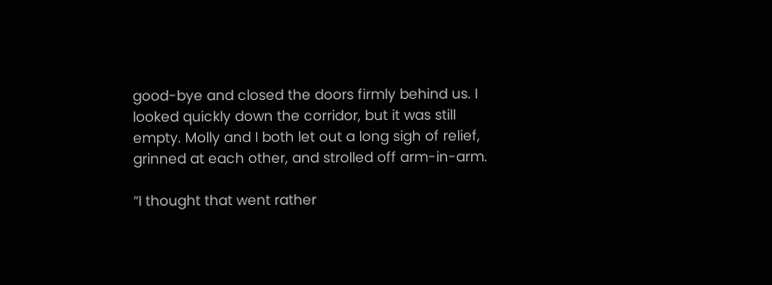good-bye and closed the doors firmly behind us. I looked quickly down the corridor, but it was still empty. Molly and I both let out a long sigh of relief, grinned at each other, and strolled off arm-in-arm.

“I thought that went rather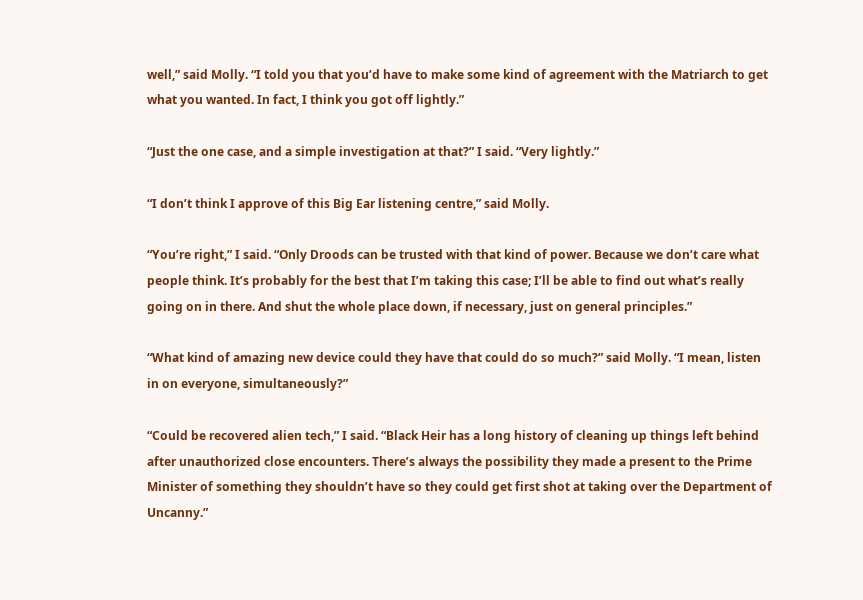well,” said Molly. “I told you that you’d have to make some kind of agreement with the Matriarch to get what you wanted. In fact, I think you got off lightly.”

“Just the one case, and a simple investigation at that?” I said. “Very lightly.”

“I don’t think I approve of this Big Ear listening centre,” said Molly.

“You’re right,” I said. “Only Droods can be trusted with that kind of power. Because we don’t care what people think. It’s probably for the best that I’m taking this case; I’ll be able to find out what’s really going on in there. And shut the whole place down, if necessary, just on general principles.”

“What kind of amazing new device could they have that could do so much?” said Molly. “I mean, listen in on everyone, simultaneously?”

“Could be recovered alien tech,” I said. “Black Heir has a long history of cleaning up things left behind after unauthorized close encounters. There’s always the possibility they made a present to the Prime Minister of something they shouldn’t have so they could get first shot at taking over the Department of Uncanny.”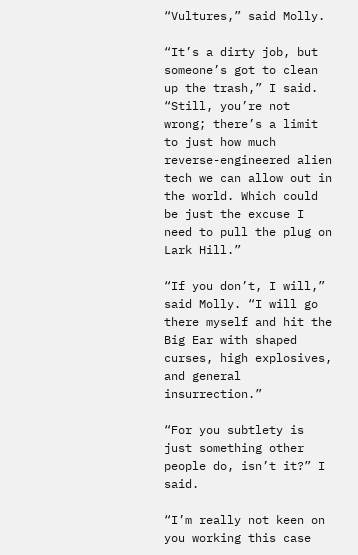“Vultures,” said Molly.

“It’s a dirty job, but someone’s got to clean up the trash,” I said. “Still, you’re not wrong; there’s a limit to just how much reverse-engineered alien tech we can allow out in the world. Which could be just the excuse I need to pull the plug on Lark Hill.”

“If you don’t, I will,” said Molly. “I will go there myself and hit the Big Ear with shaped curses, high explosives, and general insurrection.”

“For you subtlety is just something other people do, isn’t it?” I said.

“I’m really not keen on you working this case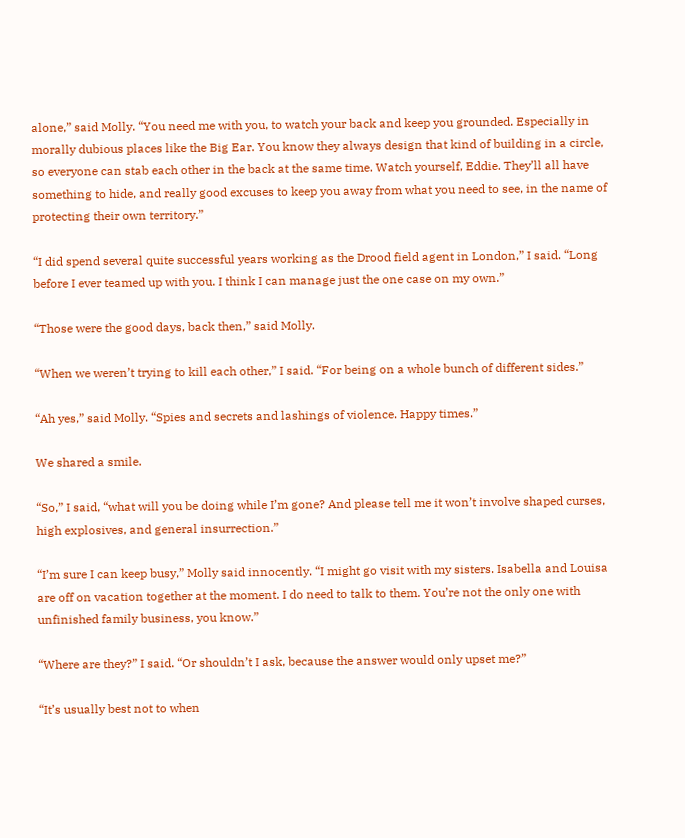alone,” said Molly. “You need me with you, to watch your back and keep you grounded. Especially in morally dubious places like the Big Ear. You know they always design that kind of building in a circle, so everyone can stab each other in the back at the same time. Watch yourself, Eddie. They’ll all have something to hide, and really good excuses to keep you away from what you need to see, in the name of protecting their own territory.”

“I did spend several quite successful years working as the Drood field agent in London,” I said. “Long before I ever teamed up with you. I think I can manage just the one case on my own.”

“Those were the good days, back then,” said Molly.

“When we weren’t trying to kill each other,” I said. “For being on a whole bunch of different sides.”

“Ah yes,” said Molly. “Spies and secrets and lashings of violence. Happy times.”

We shared a smile.

“So,” I said, “what will you be doing while I’m gone? And please tell me it won’t involve shaped curses, high explosives, and general insurrection.”

“I’m sure I can keep busy,” Molly said innocently. “I might go visit with my sisters. Isabella and Louisa are off on vacation together at the moment. I do need to talk to them. You’re not the only one with unfinished family business, you know.”

“Where are they?” I said. “Or shouldn’t I ask, because the answer would only upset me?”

“It’s usually best not to when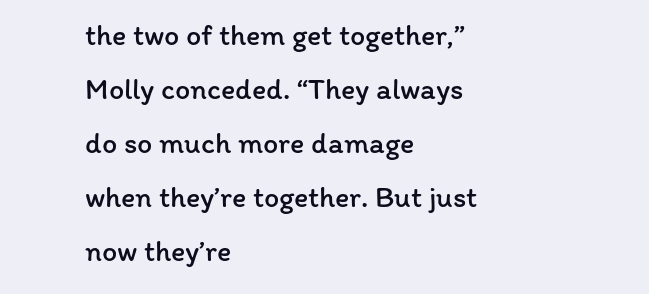the two of them get together,” Molly conceded. “They always do so much more damage when they’re together. But just now they’re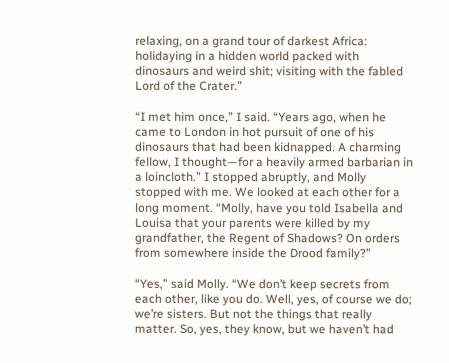relaxing, on a grand tour of darkest Africa: holidaying in a hidden world packed with dinosaurs and weird shit; visiting with the fabled Lord of the Crater.”

“I met him once,” I said. “Years ago, when he came to London in hot pursuit of one of his dinosaurs that had been kidnapped. A charming fellow, I thought—for a heavily armed barbarian in a loincloth.” I stopped abruptly, and Molly stopped with me. We looked at each other for a long moment. “Molly, have you told Isabella and Louisa that your parents were killed by my grandfather, the Regent of Shadows? On orders from somewhere inside the Drood family?”

“Yes,” said Molly. “We don’t keep secrets from each other, like you do. Well, yes, of course we do; we’re sisters. But not the things that really matter. So, yes, they know, but we haven’t had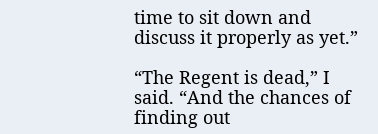time to sit down and discuss it properly as yet.”

“The Regent is dead,” I said. “And the chances of finding out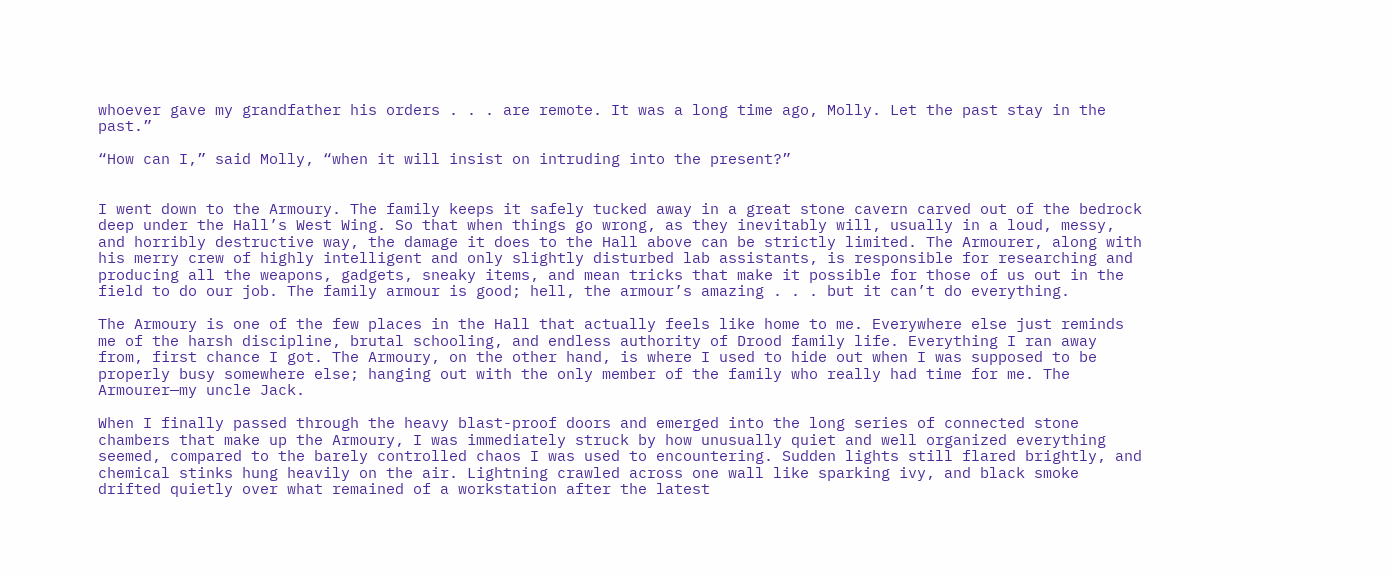whoever gave my grandfather his orders . . . are remote. It was a long time ago, Molly. Let the past stay in the past.”

“How can I,” said Molly, “when it will insist on intruding into the present?”


I went down to the Armoury. The family keeps it safely tucked away in a great stone cavern carved out of the bedrock deep under the Hall’s West Wing. So that when things go wrong, as they inevitably will, usually in a loud, messy, and horribly destructive way, the damage it does to the Hall above can be strictly limited. The Armourer, along with his merry crew of highly intelligent and only slightly disturbed lab assistants, is responsible for researching and producing all the weapons, gadgets, sneaky items, and mean tricks that make it possible for those of us out in the field to do our job. The family armour is good; hell, the armour’s amazing . . . but it can’t do everything.

The Armoury is one of the few places in the Hall that actually feels like home to me. Everywhere else just reminds me of the harsh discipline, brutal schooling, and endless authority of Drood family life. Everything I ran away from, first chance I got. The Armoury, on the other hand, is where I used to hide out when I was supposed to be properly busy somewhere else; hanging out with the only member of the family who really had time for me. The Armourer—my uncle Jack.

When I finally passed through the heavy blast-proof doors and emerged into the long series of connected stone chambers that make up the Armoury, I was immediately struck by how unusually quiet and well organized everything seemed, compared to the barely controlled chaos I was used to encountering. Sudden lights still flared brightly, and chemical stinks hung heavily on the air. Lightning crawled across one wall like sparking ivy, and black smoke drifted quietly over what remained of a workstation after the latest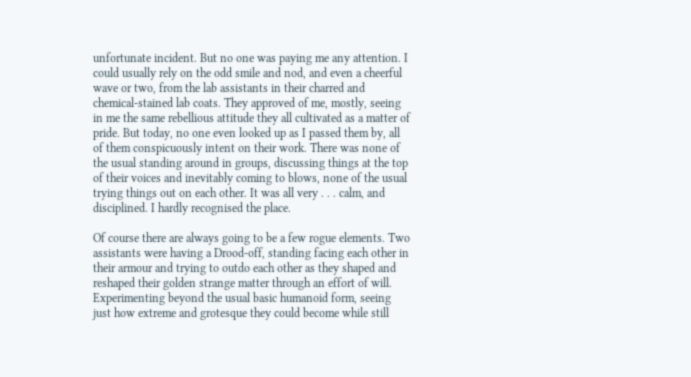unfortunate incident. But no one was paying me any attention. I could usually rely on the odd smile and nod, and even a cheerful wave or two, from the lab assistants in their charred and chemical-stained lab coats. They approved of me, mostly, seeing in me the same rebellious attitude they all cultivated as a matter of pride. But today, no one even looked up as I passed them by, all of them conspicuously intent on their work. There was none of the usual standing around in groups, discussing things at the top of their voices and inevitably coming to blows, none of the usual trying things out on each other. It was all very . . . calm, and disciplined. I hardly recognised the place.

Of course there are always going to be a few rogue elements. Two assistants were having a Drood-off, standing facing each other in their armour and trying to outdo each other as they shaped and reshaped their golden strange matter through an effort of will. Experimenting beyond the usual basic humanoid form, seeing just how extreme and grotesque they could become while still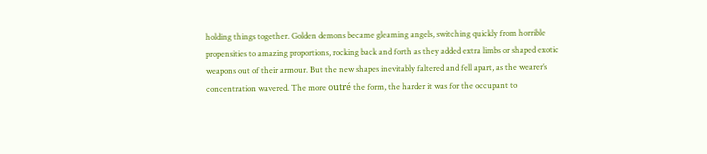holding things together. Golden demons became gleaming angels, switching quickly from horrible propensities to amazing proportions, rocking back and forth as they added extra limbs or shaped exotic weapons out of their armour. But the new shapes inevitably faltered and fell apart, as the wearer’s concentration wavered. The more outré the form, the harder it was for the occupant to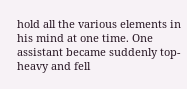hold all the various elements in his mind at one time. One assistant became suddenly top-heavy and fell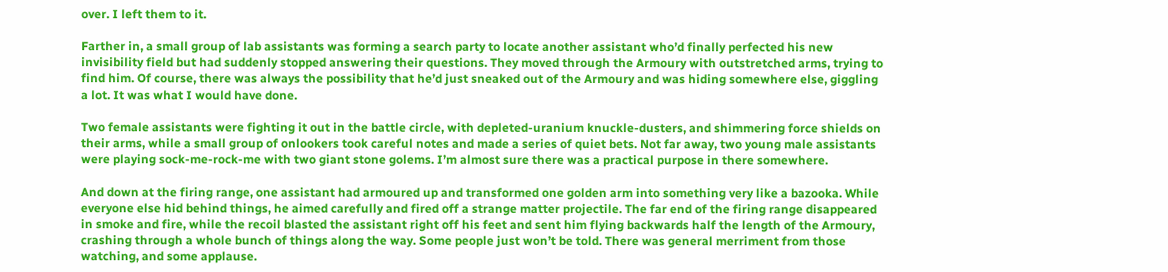over. I left them to it.

Farther in, a small group of lab assistants was forming a search party to locate another assistant who’d finally perfected his new invisibility field but had suddenly stopped answering their questions. They moved through the Armoury with outstretched arms, trying to find him. Of course, there was always the possibility that he’d just sneaked out of the Armoury and was hiding somewhere else, giggling a lot. It was what I would have done.

Two female assistants were fighting it out in the battle circle, with depleted-uranium knuckle-dusters, and shimmering force shields on their arms, while a small group of onlookers took careful notes and made a series of quiet bets. Not far away, two young male assistants were playing sock-me-rock-me with two giant stone golems. I’m almost sure there was a practical purpose in there somewhere.

And down at the firing range, one assistant had armoured up and transformed one golden arm into something very like a bazooka. While everyone else hid behind things, he aimed carefully and fired off a strange matter projectile. The far end of the firing range disappeared in smoke and fire, while the recoil blasted the assistant right off his feet and sent him flying backwards half the length of the Armoury, crashing through a whole bunch of things along the way. Some people just won’t be told. There was general merriment from those watching, and some applause.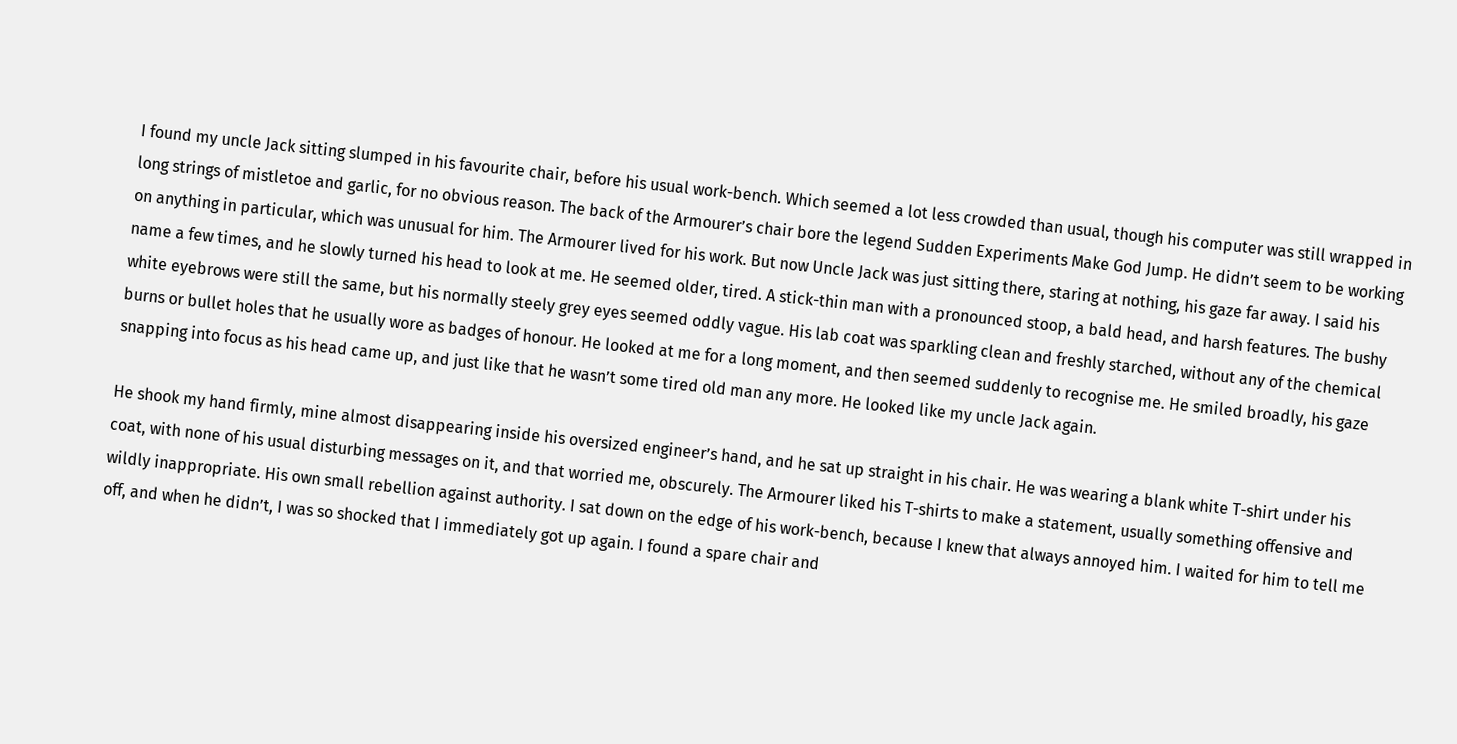I found my uncle Jack sitting slumped in his favourite chair, before his usual work-bench. Which seemed a lot less crowded than usual, though his computer was still wrapped in long strings of mistletoe and garlic, for no obvious reason. The back of the Armourer’s chair bore the legend Sudden Experiments Make God Jump. He didn’t seem to be working on anything in particular, which was unusual for him. The Armourer lived for his work. But now Uncle Jack was just sitting there, staring at nothing, his gaze far away. I said his name a few times, and he slowly turned his head to look at me. He seemed older, tired. A stick-thin man with a pronounced stoop, a bald head, and harsh features. The bushy white eyebrows were still the same, but his normally steely grey eyes seemed oddly vague. His lab coat was sparkling clean and freshly starched, without any of the chemical burns or bullet holes that he usually wore as badges of honour. He looked at me for a long moment, and then seemed suddenly to recognise me. He smiled broadly, his gaze snapping into focus as his head came up, and just like that he wasn’t some tired old man any more. He looked like my uncle Jack again.

He shook my hand firmly, mine almost disappearing inside his oversized engineer’s hand, and he sat up straight in his chair. He was wearing a blank white T-shirt under his coat, with none of his usual disturbing messages on it, and that worried me, obscurely. The Armourer liked his T-shirts to make a statement, usually something offensive and wildly inappropriate. His own small rebellion against authority. I sat down on the edge of his work-bench, because I knew that always annoyed him. I waited for him to tell me off, and when he didn’t, I was so shocked that I immediately got up again. I found a spare chair and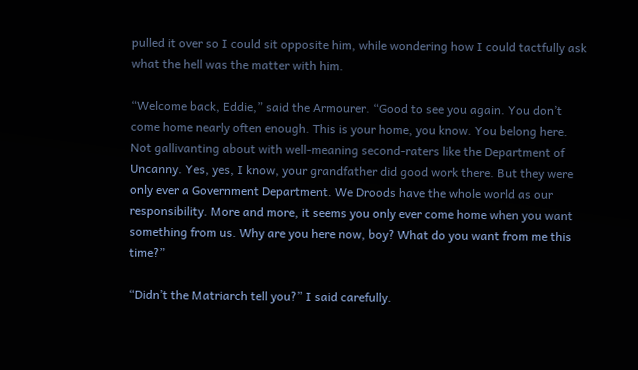pulled it over so I could sit opposite him, while wondering how I could tactfully ask what the hell was the matter with him.

“Welcome back, Eddie,” said the Armourer. “Good to see you again. You don’t come home nearly often enough. This is your home, you know. You belong here. Not gallivanting about with well-meaning second-raters like the Department of Uncanny. Yes, yes, I know, your grandfather did good work there. But they were only ever a Government Department. We Droods have the whole world as our responsibility. More and more, it seems you only ever come home when you want something from us. Why are you here now, boy? What do you want from me this time?”

“Didn’t the Matriarch tell you?” I said carefully.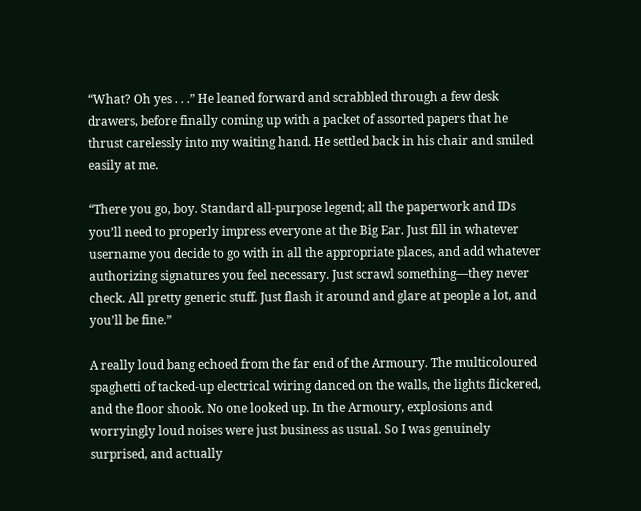“What? Oh yes . . .” He leaned forward and scrabbled through a few desk drawers, before finally coming up with a packet of assorted papers that he thrust carelessly into my waiting hand. He settled back in his chair and smiled easily at me.

“There you go, boy. Standard all-purpose legend; all the paperwork and IDs you’ll need to properly impress everyone at the Big Ear. Just fill in whatever username you decide to go with in all the appropriate places, and add whatever authorizing signatures you feel necessary. Just scrawl something—they never check. All pretty generic stuff. Just flash it around and glare at people a lot, and you’ll be fine.”

A really loud bang echoed from the far end of the Armoury. The multicoloured spaghetti of tacked-up electrical wiring danced on the walls, the lights flickered, and the floor shook. No one looked up. In the Armoury, explosions and worryingly loud noises were just business as usual. So I was genuinely surprised, and actually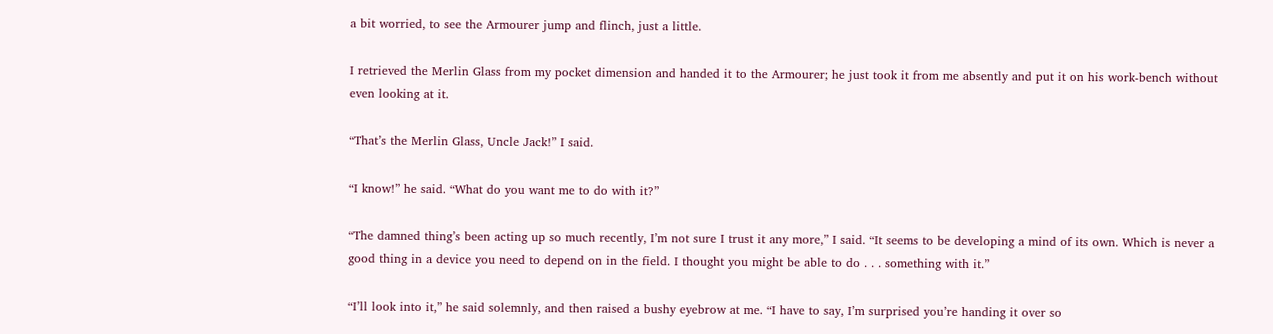a bit worried, to see the Armourer jump and flinch, just a little.

I retrieved the Merlin Glass from my pocket dimension and handed it to the Armourer; he just took it from me absently and put it on his work-bench without even looking at it.

“That’s the Merlin Glass, Uncle Jack!” I said.

“I know!” he said. “What do you want me to do with it?”

“The damned thing’s been acting up so much recently, I’m not sure I trust it any more,” I said. “It seems to be developing a mind of its own. Which is never a good thing in a device you need to depend on in the field. I thought you might be able to do . . . something with it.”

“I’ll look into it,” he said solemnly, and then raised a bushy eyebrow at me. “I have to say, I’m surprised you’re handing it over so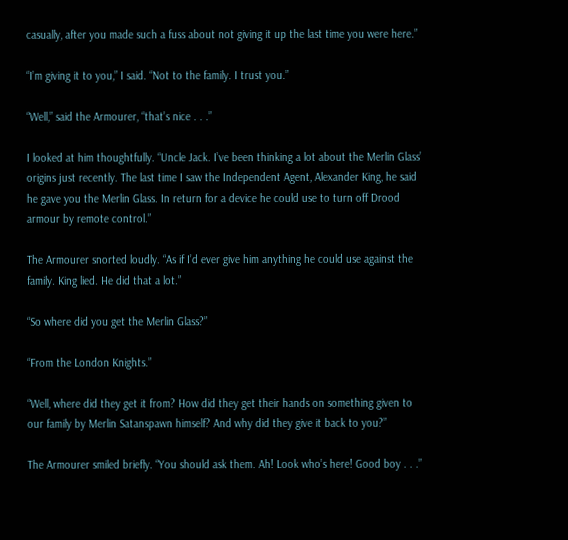casually, after you made such a fuss about not giving it up the last time you were here.”

“I’m giving it to you,” I said. “Not to the family. I trust you.”

“Well,” said the Armourer, “that’s nice . . .”

I looked at him thoughtfully. “Uncle Jack. I’ve been thinking a lot about the Merlin Glass’ origins just recently. The last time I saw the Independent Agent, Alexander King, he said he gave you the Merlin Glass. In return for a device he could use to turn off Drood armour by remote control.”

The Armourer snorted loudly. “As if I’d ever give him anything he could use against the family. King lied. He did that a lot.”

“So where did you get the Merlin Glass?”

“From the London Knights.”

“Well, where did they get it from? How did they get their hands on something given to our family by Merlin Satanspawn himself? And why did they give it back to you?”

The Armourer smiled briefly. “You should ask them. Ah! Look who’s here! Good boy . . .”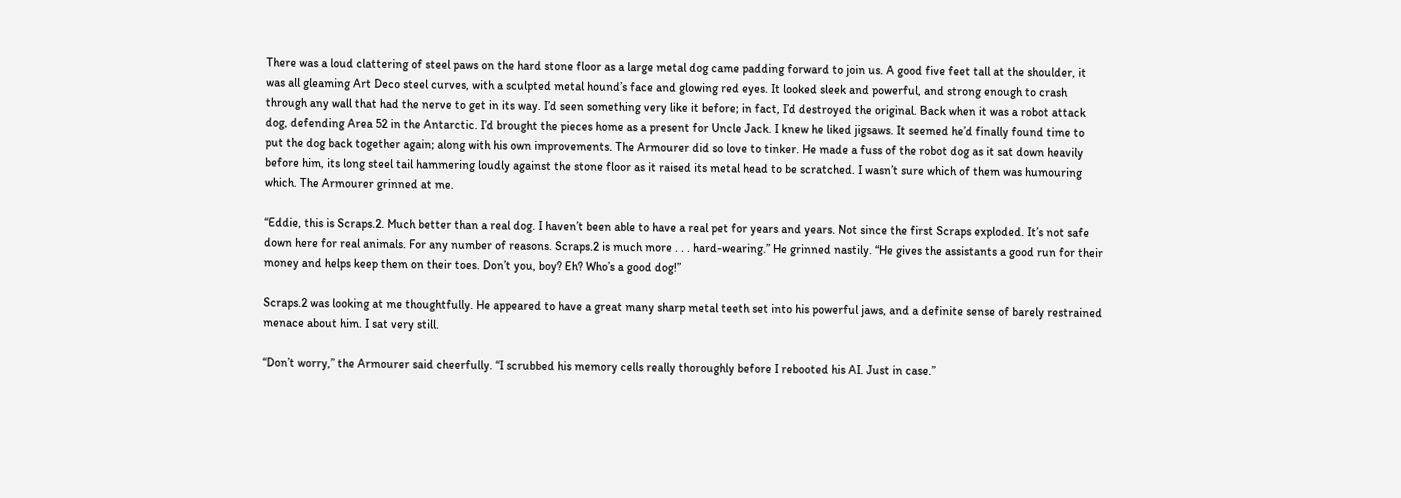There was a loud clattering of steel paws on the hard stone floor as a large metal dog came padding forward to join us. A good five feet tall at the shoulder, it was all gleaming Art Deco steel curves, with a sculpted metal hound’s face and glowing red eyes. It looked sleek and powerful, and strong enough to crash through any wall that had the nerve to get in its way. I’d seen something very like it before; in fact, I’d destroyed the original. Back when it was a robot attack dog, defending Area 52 in the Antarctic. I’d brought the pieces home as a present for Uncle Jack. I knew he liked jigsaws. It seemed he’d finally found time to put the dog back together again; along with his own improvements. The Armourer did so love to tinker. He made a fuss of the robot dog as it sat down heavily before him, its long steel tail hammering loudly against the stone floor as it raised its metal head to be scratched. I wasn’t sure which of them was humouring which. The Armourer grinned at me.

“Eddie, this is Scraps.2. Much better than a real dog. I haven’t been able to have a real pet for years and years. Not since the first Scraps exploded. It’s not safe down here for real animals. For any number of reasons. Scraps.2 is much more . . . hard-wearing.” He grinned nastily. “He gives the assistants a good run for their money and helps keep them on their toes. Don’t you, boy? Eh? Who’s a good dog!”

Scraps.2 was looking at me thoughtfully. He appeared to have a great many sharp metal teeth set into his powerful jaws, and a definite sense of barely restrained menace about him. I sat very still.

“Don’t worry,” the Armourer said cheerfully. “I scrubbed his memory cells really thoroughly before I rebooted his AI. Just in case.”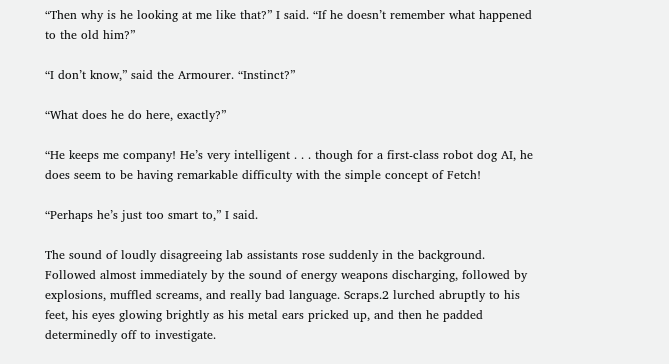“Then why is he looking at me like that?” I said. “If he doesn’t remember what happened to the old him?”

“I don’t know,” said the Armourer. “Instinct?”

“What does he do here, exactly?”

“He keeps me company! He’s very intelligent . . . though for a first-class robot dog AI, he does seem to be having remarkable difficulty with the simple concept of Fetch!

“Perhaps he’s just too smart to,” I said.

The sound of loudly disagreeing lab assistants rose suddenly in the background. Followed almost immediately by the sound of energy weapons discharging, followed by explosions, muffled screams, and really bad language. Scraps.2 lurched abruptly to his feet, his eyes glowing brightly as his metal ears pricked up, and then he padded determinedly off to investigate.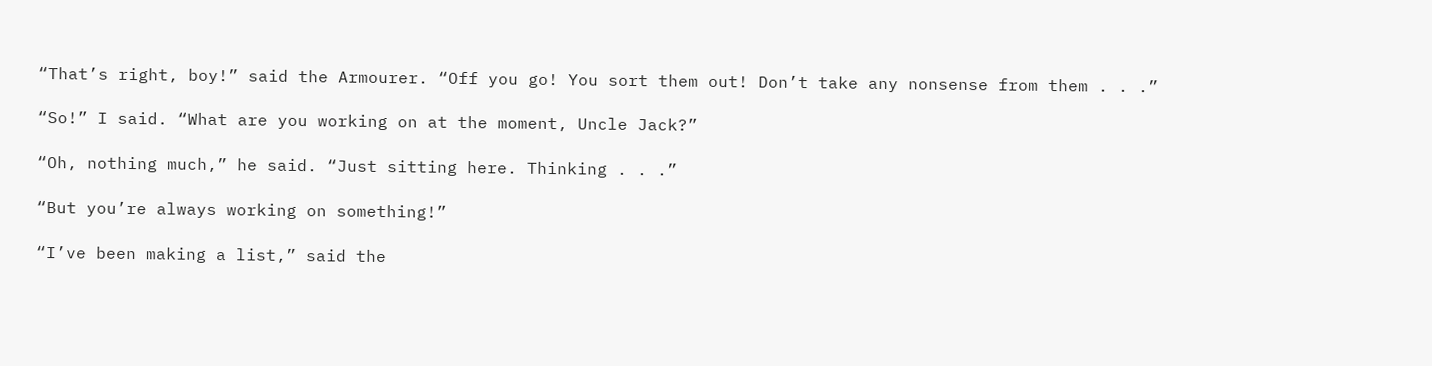“That’s right, boy!” said the Armourer. “Off you go! You sort them out! Don’t take any nonsense from them . . .”

“So!” I said. “What are you working on at the moment, Uncle Jack?”

“Oh, nothing much,” he said. “Just sitting here. Thinking . . .”

“But you’re always working on something!”

“I’ve been making a list,” said the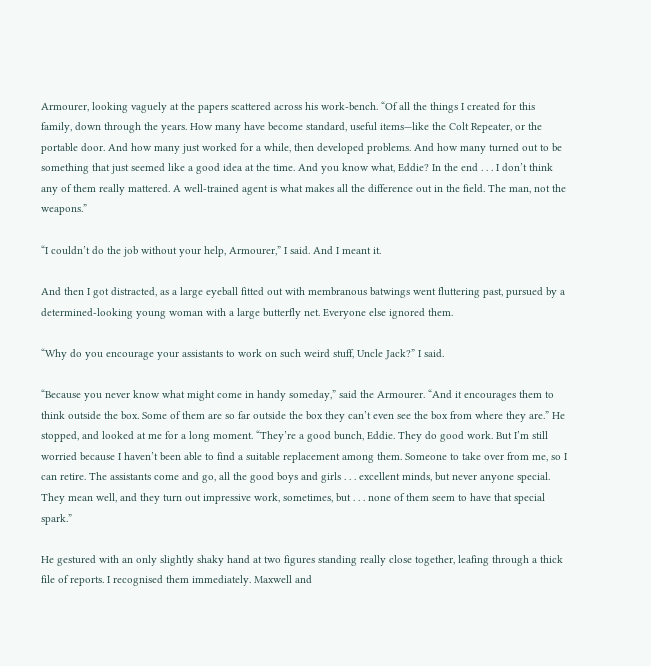Armourer, looking vaguely at the papers scattered across his work-bench. “Of all the things I created for this family, down through the years. How many have become standard, useful items—like the Colt Repeater, or the portable door. And how many just worked for a while, then developed problems. And how many turned out to be something that just seemed like a good idea at the time. And you know what, Eddie? In the end . . . I don’t think any of them really mattered. A well-trained agent is what makes all the difference out in the field. The man, not the weapons.”

“I couldn’t do the job without your help, Armourer,” I said. And I meant it.

And then I got distracted, as a large eyeball fitted out with membranous batwings went fluttering past, pursued by a determined-looking young woman with a large butterfly net. Everyone else ignored them.

“Why do you encourage your assistants to work on such weird stuff, Uncle Jack?” I said.

“Because you never know what might come in handy someday,” said the Armourer. “And it encourages them to think outside the box. Some of them are so far outside the box they can’t even see the box from where they are.” He stopped, and looked at me for a long moment. “They’re a good bunch, Eddie. They do good work. But I’m still worried because I haven’t been able to find a suitable replacement among them. Someone to take over from me, so I can retire. The assistants come and go, all the good boys and girls . . . excellent minds, but never anyone special. They mean well, and they turn out impressive work, sometimes, but . . . none of them seem to have that special spark.”

He gestured with an only slightly shaky hand at two figures standing really close together, leafing through a thick file of reports. I recognised them immediately. Maxwell and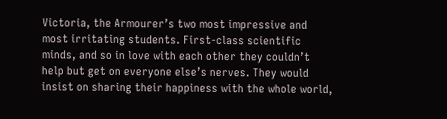Victoria, the Armourer’s two most impressive and most irritating students. First-class scientific minds, and so in love with each other they couldn’t help but get on everyone else’s nerves. They would insist on sharing their happiness with the whole world,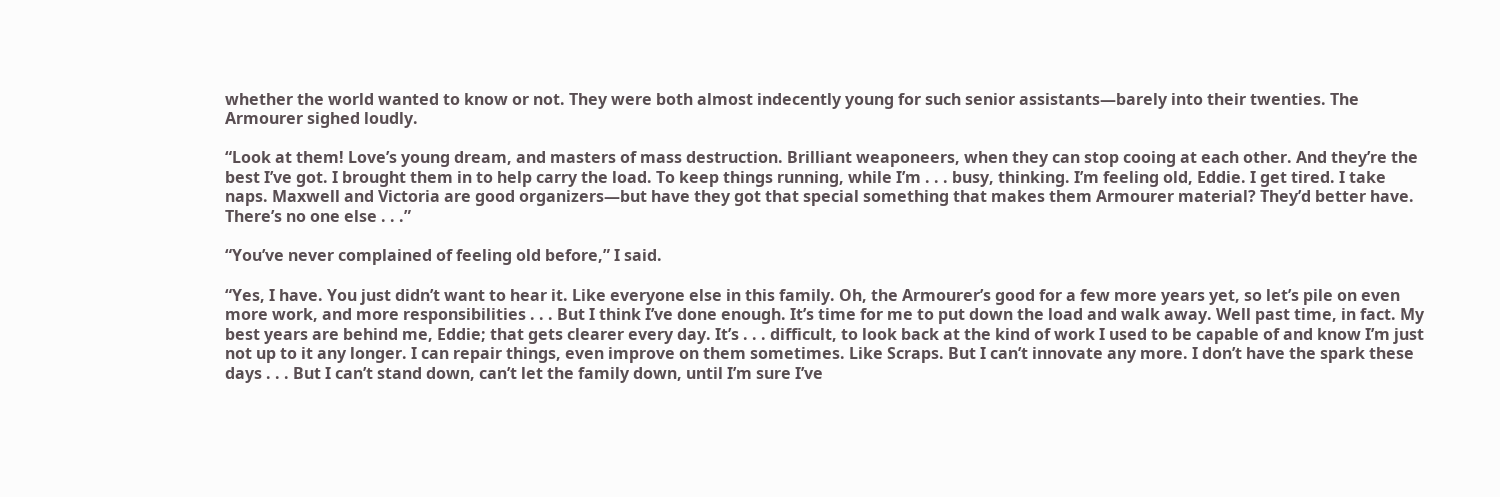whether the world wanted to know or not. They were both almost indecently young for such senior assistants—barely into their twenties. The Armourer sighed loudly.

“Look at them! Love’s young dream, and masters of mass destruction. Brilliant weaponeers, when they can stop cooing at each other. And they’re the best I’ve got. I brought them in to help carry the load. To keep things running, while I’m . . . busy, thinking. I’m feeling old, Eddie. I get tired. I take naps. Maxwell and Victoria are good organizers—but have they got that special something that makes them Armourer material? They’d better have. There’s no one else . . .”

“You’ve never complained of feeling old before,” I said.

“Yes, I have. You just didn’t want to hear it. Like everyone else in this family. Oh, the Armourer’s good for a few more years yet, so let’s pile on even more work, and more responsibilities . . . But I think I’ve done enough. It’s time for me to put down the load and walk away. Well past time, in fact. My best years are behind me, Eddie; that gets clearer every day. It’s . . . difficult, to look back at the kind of work I used to be capable of and know I’m just not up to it any longer. I can repair things, even improve on them sometimes. Like Scraps. But I can’t innovate any more. I don’t have the spark these days . . . But I can’t stand down, can’t let the family down, until I’m sure I’ve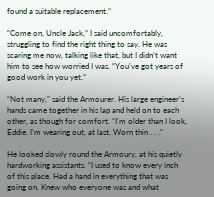found a suitable replacement.”

“Come on, Uncle Jack,” I said uncomfortably, struggling to find the right thing to say. He was scaring me now, talking like that, but I didn’t want him to see how worried I was. “You’ve got years of good work in you yet.”

“Not many,” said the Armourer. His large engineer’s hands came together in his lap and held on to each other, as though for comfort. “I’m older than I look, Eddie. I’m wearing out, at last. Worn thin . . .”

He looked slowly round the Armoury, at his quietly hardworking assistants. “I used to know every inch of this place. Had a hand in everything that was going on. Knew who everyone was and what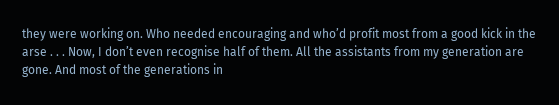they were working on. Who needed encouraging and who’d profit most from a good kick in the arse . . . Now, I don’t even recognise half of them. All the assistants from my generation are gone. And most of the generations in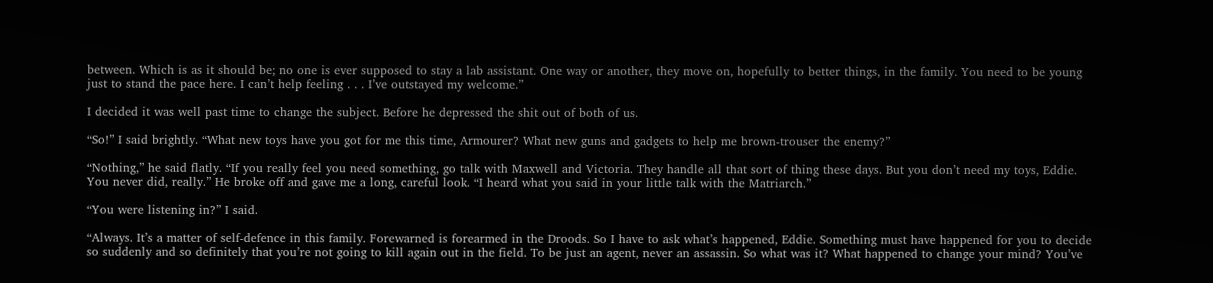between. Which is as it should be; no one is ever supposed to stay a lab assistant. One way or another, they move on, hopefully to better things, in the family. You need to be young just to stand the pace here. I can’t help feeling . . . I’ve outstayed my welcome.”

I decided it was well past time to change the subject. Before he depressed the shit out of both of us.

“So!” I said brightly. “What new toys have you got for me this time, Armourer? What new guns and gadgets to help me brown-trouser the enemy?”

“Nothing,” he said flatly. “If you really feel you need something, go talk with Maxwell and Victoria. They handle all that sort of thing these days. But you don’t need my toys, Eddie. You never did, really.” He broke off and gave me a long, careful look. “I heard what you said in your little talk with the Matriarch.”

“You were listening in?” I said.

“Always. It’s a matter of self-defence in this family. Forewarned is forearmed in the Droods. So I have to ask what’s happened, Eddie. Something must have happened for you to decide so suddenly and so definitely that you’re not going to kill again out in the field. To be just an agent, never an assassin. So what was it? What happened to change your mind? You’ve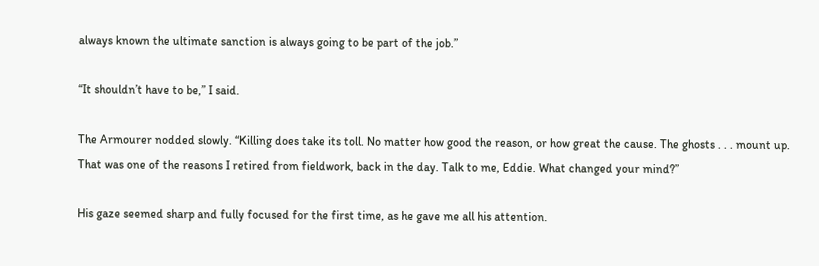always known the ultimate sanction is always going to be part of the job.”

“It shouldn’t have to be,” I said.

The Armourer nodded slowly. “Killing does take its toll. No matter how good the reason, or how great the cause. The ghosts . . . mount up. That was one of the reasons I retired from fieldwork, back in the day. Talk to me, Eddie. What changed your mind?”

His gaze seemed sharp and fully focused for the first time, as he gave me all his attention.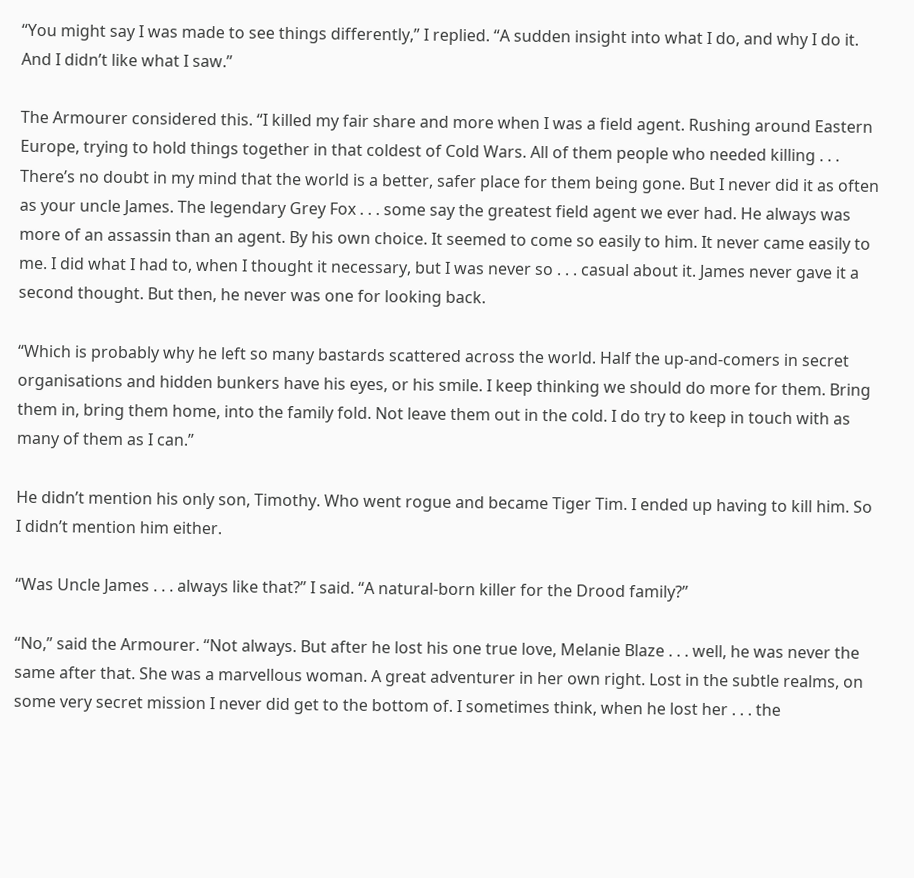“You might say I was made to see things differently,” I replied. “A sudden insight into what I do, and why I do it. And I didn’t like what I saw.”

The Armourer considered this. “I killed my fair share and more when I was a field agent. Rushing around Eastern Europe, trying to hold things together in that coldest of Cold Wars. All of them people who needed killing . . . There’s no doubt in my mind that the world is a better, safer place for them being gone. But I never did it as often as your uncle James. The legendary Grey Fox . . . some say the greatest field agent we ever had. He always was more of an assassin than an agent. By his own choice. It seemed to come so easily to him. It never came easily to me. I did what I had to, when I thought it necessary, but I was never so . . . casual about it. James never gave it a second thought. But then, he never was one for looking back.

“Which is probably why he left so many bastards scattered across the world. Half the up-and-comers in secret organisations and hidden bunkers have his eyes, or his smile. I keep thinking we should do more for them. Bring them in, bring them home, into the family fold. Not leave them out in the cold. I do try to keep in touch with as many of them as I can.”

He didn’t mention his only son, Timothy. Who went rogue and became Tiger Tim. I ended up having to kill him. So I didn’t mention him either.

“Was Uncle James . . . always like that?” I said. “A natural-born killer for the Drood family?”

“No,” said the Armourer. “Not always. But after he lost his one true love, Melanie Blaze . . . well, he was never the same after that. She was a marvellous woman. A great adventurer in her own right. Lost in the subtle realms, on some very secret mission I never did get to the bottom of. I sometimes think, when he lost her . . . the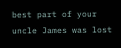best part of your uncle James was lost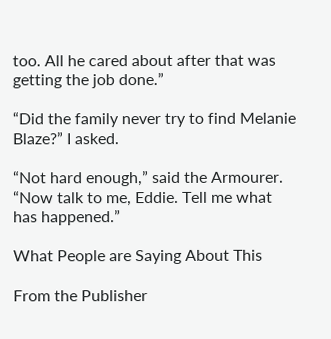too. All he cared about after that was getting the job done.”

“Did the family never try to find Melanie Blaze?” I asked.

“Not hard enough,” said the Armourer. “Now talk to me, Eddie. Tell me what has happened.”

What People are Saying About This

From the Publisher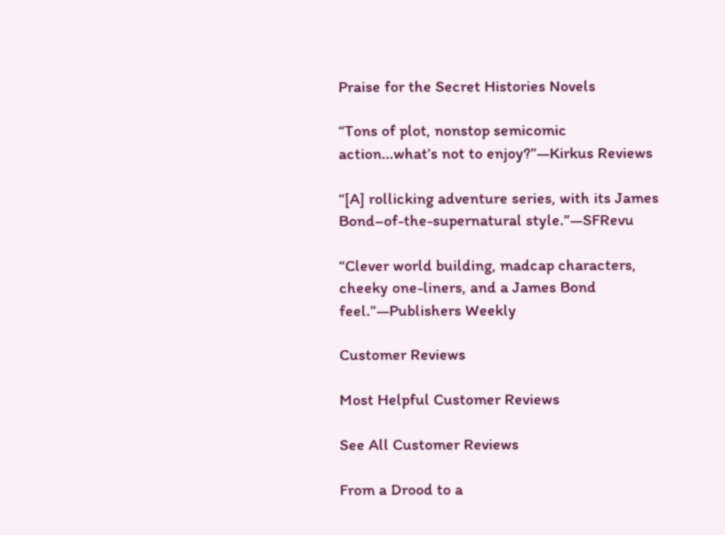Praise for the Secret Histories Novels

“Tons of plot, nonstop semicomic action...what’s not to enjoy?”—Kirkus Reviews

“[A] rollicking adventure series, with its James Bond–of-the-supernatural style.”—SFRevu

“Clever world building, madcap characters, cheeky one-liners, and a James Bond feel.”—Publishers Weekly

Customer Reviews

Most Helpful Customer Reviews

See All Customer Reviews

From a Drood to a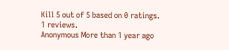Kill 5 out of 5 based on 0 ratings. 1 reviews.
Anonymous More than 1 year ago